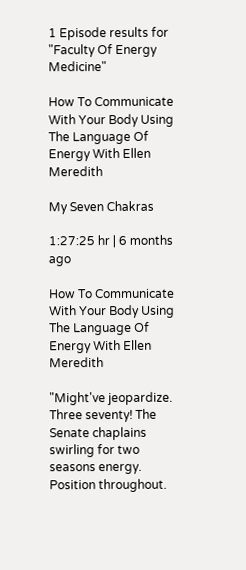1 Episode results for "Faculty Of Energy Medicine"

How To Communicate With Your Body Using The Language Of Energy With Ellen Meredith

My Seven Chakras

1:27:25 hr | 6 months ago

How To Communicate With Your Body Using The Language Of Energy With Ellen Meredith

"Might've jeopardize. Three seventy! The Senate chaplains swirling for two seasons energy. Position throughout.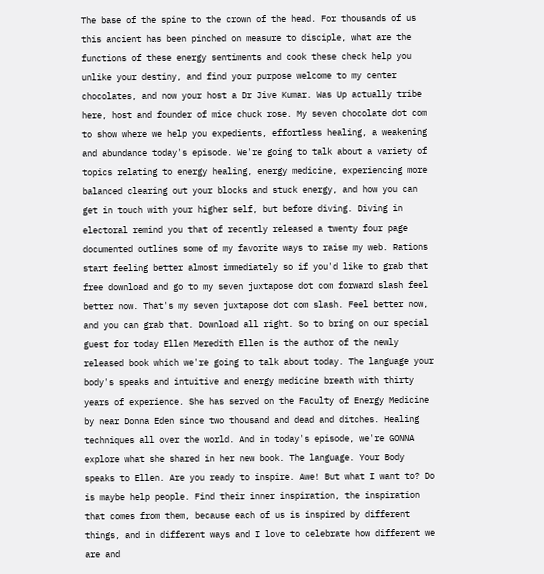The base of the spine to the crown of the head. For thousands of us this ancient has been pinched on measure to disciple, what are the functions of these energy sentiments and cook these check help you unlike your destiny, and find your purpose welcome to my center chocolates, and now your host a Dr Jive Kumar. Was Up actually tribe here, host and founder of mice chuck rose. My seven chocolate dot com to show where we help you expedients, effortless healing, a weakening and abundance today's episode. We're going to talk about a variety of topics relating to energy healing, energy medicine, experiencing more balanced clearing out your blocks and stuck energy, and how you can get in touch with your higher self, but before diving. Diving in electoral remind you that of recently released a twenty four page documented outlines some of my favorite ways to raise my web. Rations start feeling better almost immediately so if you'd like to grab that free download and go to my seven juxtapose dot com forward slash feel better now. That's my seven juxtapose dot com slash. Feel better now, and you can grab that. Download all right. So to bring on our special guest for today Ellen Meredith Ellen is the author of the newly released book which we're going to talk about today. The language your body's speaks and intuitive and energy medicine breath with thirty years of experience. She has served on the Faculty of Energy Medicine by near Donna Eden since two thousand and dead and ditches. Healing techniques all over the world. And in today's episode, we're GONNA explore what she shared in her new book. The language. Your Body speaks to Ellen. Are you ready to inspire. Awe! But what I want to? Do is maybe help people. Find their inner inspiration, the inspiration that comes from them, because each of us is inspired by different things, and in different ways and I love to celebrate how different we are and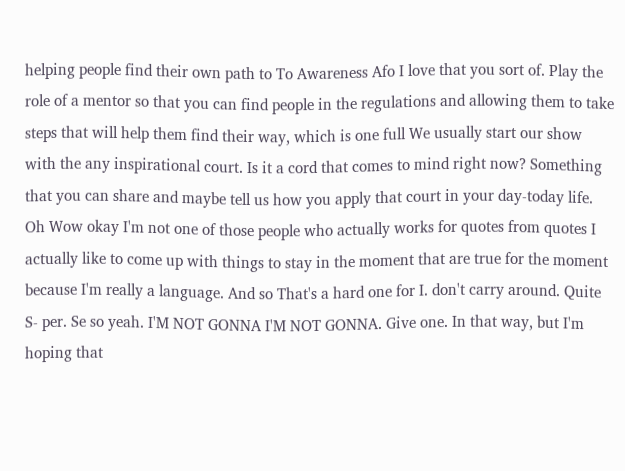helping people find their own path to To Awareness Afo I love that you sort of. Play the role of a mentor so that you can find people in the regulations and allowing them to take steps that will help them find their way, which is one full We usually start our show with the any inspirational court. Is it a cord that comes to mind right now? Something that you can share and maybe tell us how you apply that court in your day-today life. Oh Wow okay I'm not one of those people who actually works for quotes from quotes I actually like to come up with things to stay in the moment that are true for the moment because I'm really a language. And so That's a hard one for I. don't carry around. Quite S- per. Se so yeah. I'M NOT GONNA I'M NOT GONNA. Give one. In that way, but I'm hoping that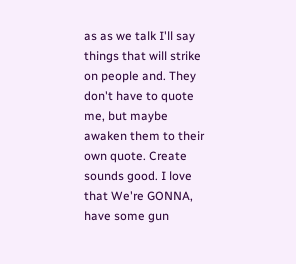as as we talk I'll say things that will strike on people and. They don't have to quote me, but maybe awaken them to their own quote. Create sounds good. I love that We're GONNA, have some gun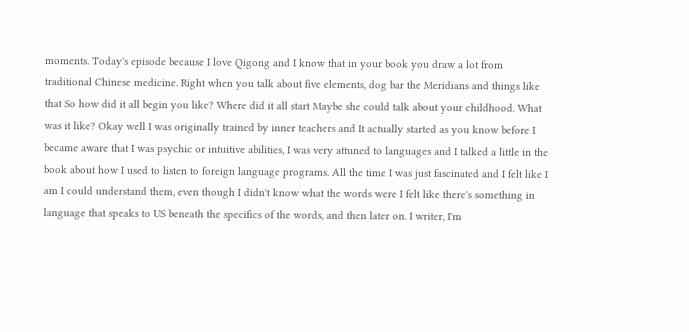moments. Today's episode because I love Qigong and I know that in your book you draw a lot from traditional Chinese medicine. Right when you talk about five elements, dog bar the Meridians and things like that So how did it all begin you like? Where did it all start Maybe she could talk about your childhood. What was it like? Okay well I was originally trained by inner teachers and It actually started as you know before I became aware that I was psychic or intuitive abilities, I was very attuned to languages and I talked a little in the book about how I used to listen to foreign language programs. All the time I was just fascinated and I felt like I am I could understand them, even though I didn't know what the words were I felt like there's something in language that speaks to US beneath the specifics of the words, and then later on. I writer, I'm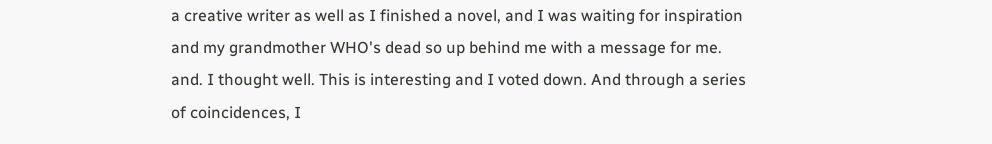a creative writer as well as I finished a novel, and I was waiting for inspiration and my grandmother WHO's dead so up behind me with a message for me. and. I thought well. This is interesting and I voted down. And through a series of coincidences, I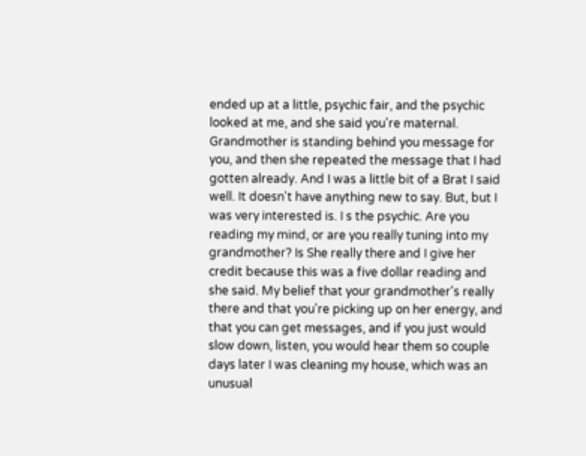ended up at a little, psychic fair, and the psychic looked at me, and she said you're maternal. Grandmother is standing behind you message for you, and then she repeated the message that I had gotten already. And I was a little bit of a Brat I said well. It doesn't have anything new to say. But, but I was very interested is. I s the psychic. Are you reading my mind, or are you really tuning into my grandmother? Is She really there and I give her credit because this was a five dollar reading and she said. My belief that your grandmother's really there and that you're picking up on her energy, and that you can get messages, and if you just would slow down, listen, you would hear them so couple days later I was cleaning my house, which was an unusual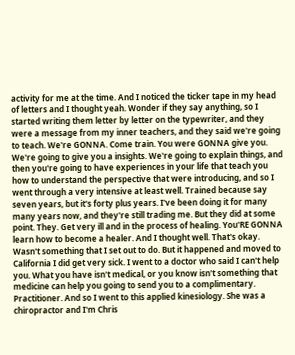activity for me at the time. And I noticed the ticker tape in my head of letters and I thought yeah. Wonder if they say anything, so I started writing them letter by letter on the typewriter, and they were a message from my inner teachers, and they said we're going to teach. We're GONNA. Come train. You were GONNA give you. We're going to give you a insights. We're going to explain things, and then you're going to have experiences in your life that teach you how to understand the perspective that were introducing, and so I went through a very intensive at least well. Trained because say seven years, but it's forty plus years. I've been doing it for many many years now, and they're still trading me. But they did at some point. They. Get very ill and in the process of healing. You'RE GONNA learn how to become a healer. And I thought well. That's okay. Wasn't something that I set out to do. But it happened and moved to California I did get very sick. I went to a doctor who said I can't help you. What you have isn't medical, or you know isn't something that medicine can help you going to send you to a complimentary. Practitioner. And so I went to this applied kinesiology. She was a chiropractor and I'm Chris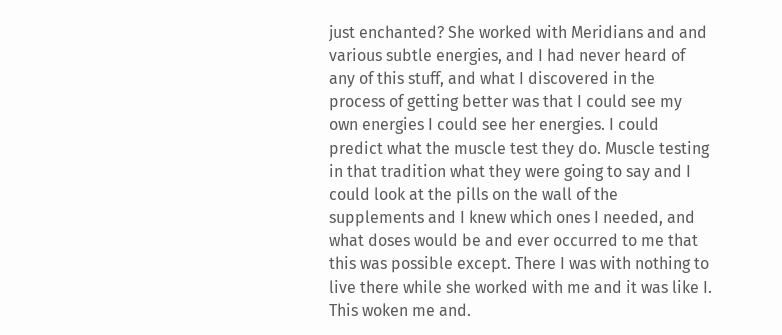just enchanted? She worked with Meridians and and various subtle energies, and I had never heard of any of this stuff, and what I discovered in the process of getting better was that I could see my own energies I could see her energies. I could predict what the muscle test they do. Muscle testing in that tradition what they were going to say and I could look at the pills on the wall of the supplements and I knew which ones I needed, and what doses would be and ever occurred to me that this was possible except. There I was with nothing to live there while she worked with me and it was like I. This woken me and.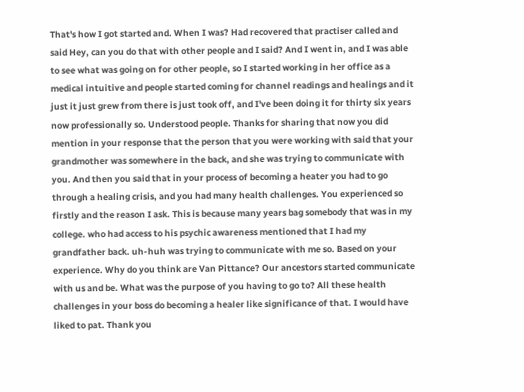That's how I got started and. When I was? Had recovered that practiser called and said Hey, can you do that with other people and I said? And I went in, and I was able to see what was going on for other people, so I started working in her office as a medical intuitive and people started coming for channel readings and healings and it just it just grew from there is just took off, and I've been doing it for thirty six years now professionally so. Understood people. Thanks for sharing that now you did mention in your response that the person that you were working with said that your grandmother was somewhere in the back, and she was trying to communicate with you. And then you said that in your process of becoming a heater you had to go through a healing crisis, and you had many health challenges. You experienced so firstly and the reason I ask. This is because many years bag somebody that was in my college. who had access to his psychic awareness mentioned that I had my grandfather back. uh-huh was trying to communicate with me so. Based on your experience. Why do you think are Van Pittance? Our ancestors started communicate with us and be. What was the purpose of you having to go to? All these health challenges in your boss do becoming a healer like significance of that. I would have liked to pat. Thank you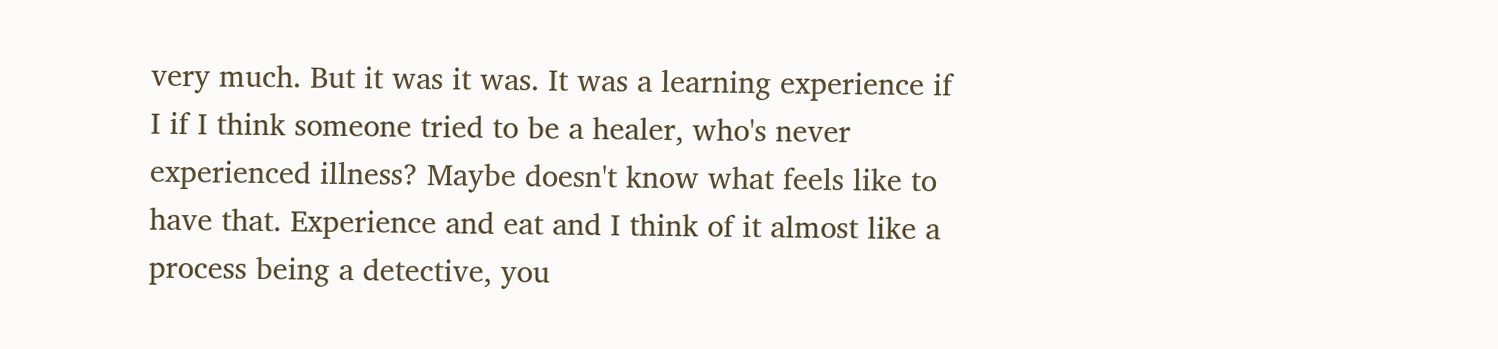very much. But it was it was. It was a learning experience if I if I think someone tried to be a healer, who's never experienced illness? Maybe doesn't know what feels like to have that. Experience and eat and I think of it almost like a process being a detective, you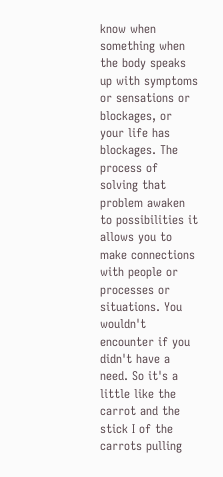know when something when the body speaks up with symptoms or sensations or blockages, or your life has blockages. The process of solving that problem awaken to possibilities it allows you to make connections with people or processes or situations. You wouldn't encounter if you didn't have a need. So it's a little like the carrot and the stick I of the carrots pulling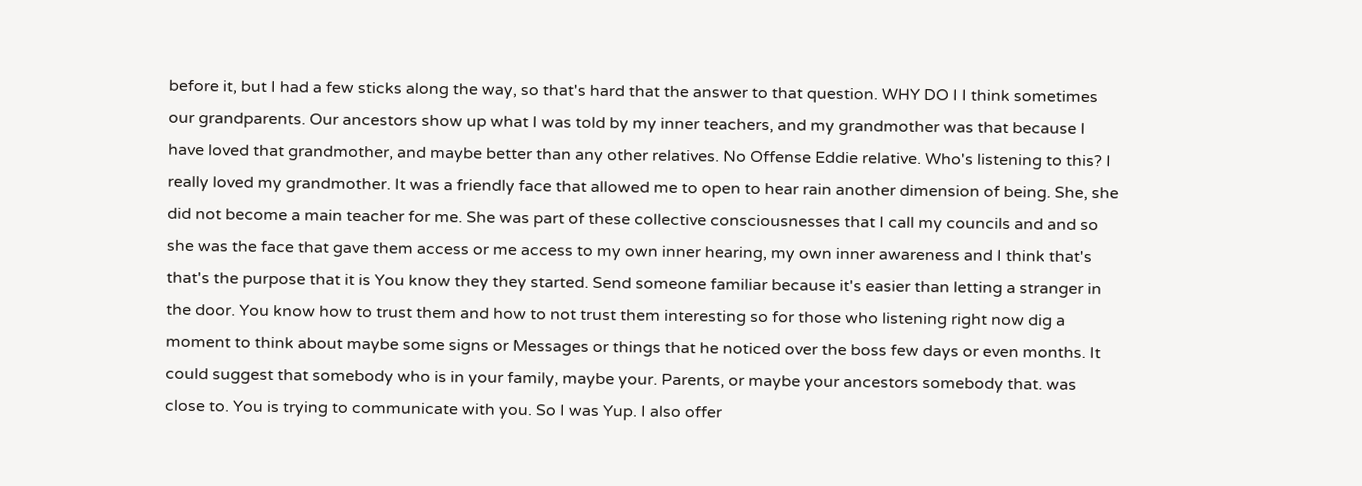before it, but I had a few sticks along the way, so that's hard that the answer to that question. WHY DO I I think sometimes our grandparents. Our ancestors show up what I was told by my inner teachers, and my grandmother was that because I have loved that grandmother, and maybe better than any other relatives. No Offense Eddie relative. Who's listening to this? I really loved my grandmother. It was a friendly face that allowed me to open to hear rain another dimension of being. She, she did not become a main teacher for me. She was part of these collective consciousnesses that I call my councils and and so she was the face that gave them access or me access to my own inner hearing, my own inner awareness and I think that's that's the purpose that it is You know they they started. Send someone familiar because it's easier than letting a stranger in the door. You know how to trust them and how to not trust them interesting so for those who listening right now dig a moment to think about maybe some signs or Messages or things that he noticed over the boss few days or even months. It could suggest that somebody who is in your family, maybe your. Parents, or maybe your ancestors somebody that. was close to. You is trying to communicate with you. So I was Yup. I also offer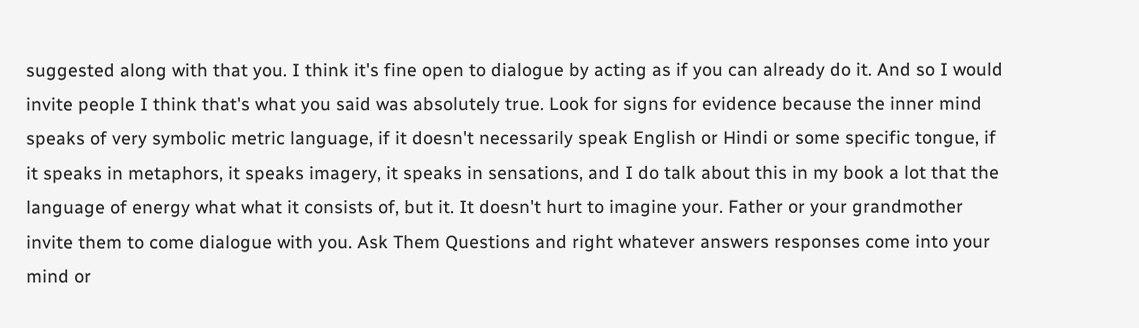suggested along with that you. I think it's fine open to dialogue by acting as if you can already do it. And so I would invite people I think that's what you said was absolutely true. Look for signs for evidence because the inner mind speaks of very symbolic metric language, if it doesn't necessarily speak English or Hindi or some specific tongue, if it speaks in metaphors, it speaks imagery, it speaks in sensations, and I do talk about this in my book a lot that the language of energy what what it consists of, but it. It doesn't hurt to imagine your. Father or your grandmother invite them to come dialogue with you. Ask Them Questions and right whatever answers responses come into your mind or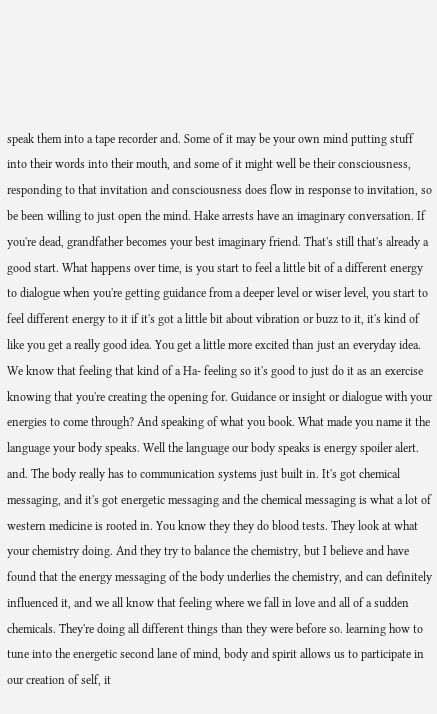speak them into a tape recorder and. Some of it may be your own mind putting stuff into their words into their mouth, and some of it might well be their consciousness, responding to that invitation and consciousness does flow in response to invitation, so be been willing to just open the mind. Hake arrests have an imaginary conversation. If you're dead, grandfather becomes your best imaginary friend. That's still that's already a good start. What happens over time, is you start to feel a little bit of a different energy to dialogue when you're getting guidance from a deeper level or wiser level, you start to feel different energy to it if it's got a little bit about vibration or buzz to it, it's kind of like you get a really good idea. You get a little more excited than just an everyday idea. We know that feeling that kind of a Ha- feeling so it's good to just do it as an exercise knowing that you're creating the opening for. Guidance or insight or dialogue with your energies to come through? And speaking of what you book. What made you name it the language your body speaks. Well the language our body speaks is energy spoiler alert. and. The body really has to communication systems just built in. It's got chemical messaging, and it's got energetic messaging and the chemical messaging is what a lot of western medicine is rooted in. You know they they do blood tests. They look at what your chemistry doing. And they try to balance the chemistry, but I believe and have found that the energy messaging of the body underlies the chemistry, and can definitely influenced it, and we all know that feeling where we fall in love and all of a sudden chemicals. They're doing all different things than they were before so. learning how to tune into the energetic second lane of mind, body and spirit allows us to participate in our creation of self, it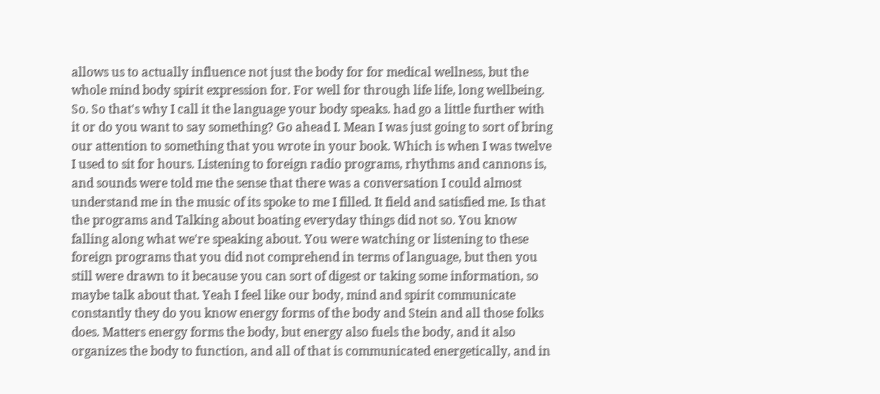allows us to actually influence not just the body for for medical wellness, but the whole mind body spirit expression for. For well for through life life, long wellbeing. So. So that's why I call it the language your body speaks. had go a little further with it or do you want to say something? Go ahead I. Mean I was just going to sort of bring our attention to something that you wrote in your book. Which is when I was twelve I used to sit for hours. Listening to foreign radio programs, rhythms and cannons is, and sounds were told me the sense that there was a conversation I could almost understand me in the music of its spoke to me I filled. It field and satisfied me. Is that the programs and Talking about boating everyday things did not so. You know falling along what we're speaking about. You were watching or listening to these foreign programs that you did not comprehend in terms of language, but then you still were drawn to it because you can sort of digest or taking some information, so maybe talk about that. Yeah I feel like our body, mind and spirit communicate constantly they do you know energy forms of the body and Stein and all those folks does. Matters energy forms the body, but energy also fuels the body, and it also organizes the body to function, and all of that is communicated energetically, and in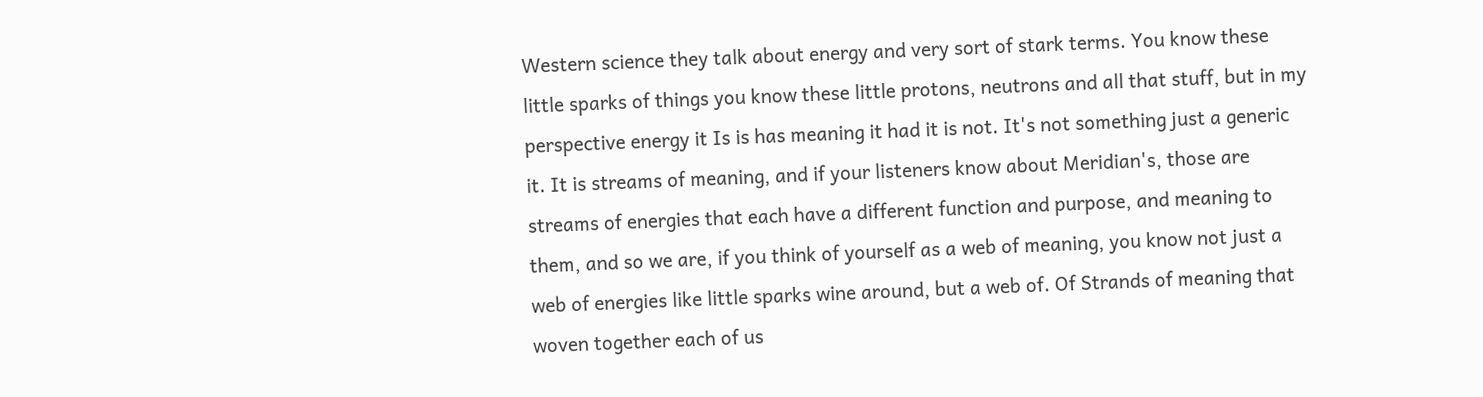Western science they talk about energy and very sort of stark terms. You know these little sparks of things you know these little protons, neutrons and all that stuff, but in my perspective energy it Is is has meaning it had it is not. It's not something just a generic it. It is streams of meaning, and if your listeners know about Meridian's, those are streams of energies that each have a different function and purpose, and meaning to them, and so we are, if you think of yourself as a web of meaning, you know not just a web of energies like little sparks wine around, but a web of. Of Strands of meaning that woven together each of us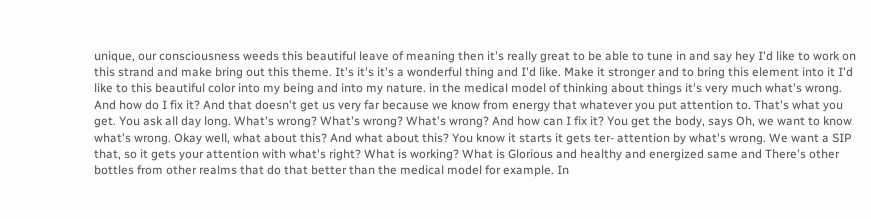unique, our consciousness weeds this beautiful leave of meaning then it's really great to be able to tune in and say hey I'd like to work on this strand and make bring out this theme. It's it's it's a wonderful thing and I'd like. Make it stronger and to bring this element into it I'd like to this beautiful color into my being and into my nature. in the medical model of thinking about things it's very much what's wrong. And how do I fix it? And that doesn't get us very far because we know from energy that whatever you put attention to. That's what you get. You ask all day long. What's wrong? What's wrong? What's wrong? And how can I fix it? You get the body, says Oh, we want to know what's wrong. Okay well, what about this? And what about this? You know it starts it gets ter- attention by what's wrong. We want a SIP that, so it gets your attention with what's right? What is working? What is Glorious and healthy and energized same and There's other bottles from other realms that do that better than the medical model for example. In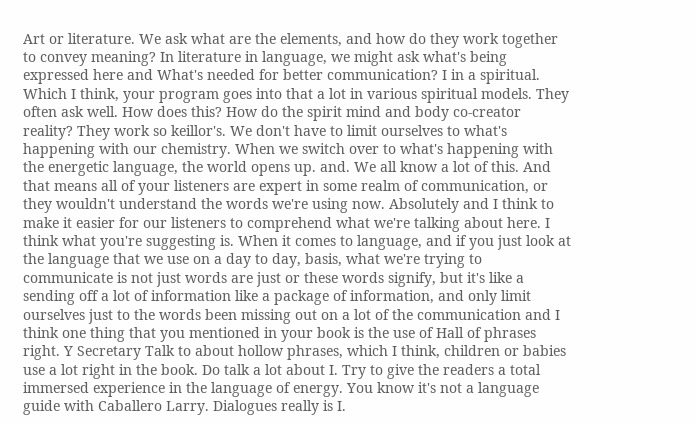Art or literature. We ask what are the elements, and how do they work together to convey meaning? In literature in language, we might ask what's being expressed here and What's needed for better communication? I in a spiritual. Which I think, your program goes into that a lot in various spiritual models. They often ask well. How does this? How do the spirit mind and body co-creator reality? They work so keillor's. We don't have to limit ourselves to what's happening with our chemistry. When we switch over to what's happening with the energetic language, the world opens up. and. We all know a lot of this. And that means all of your listeners are expert in some realm of communication, or they wouldn't understand the words we're using now. Absolutely and I think to make it easier for our listeners to comprehend what we're talking about here. I think what you're suggesting is. When it comes to language, and if you just look at the language that we use on a day to day, basis, what we're trying to communicate is not just words are just or these words signify, but it's like a sending off a lot of information like a package of information, and only limit ourselves just to the words been missing out on a lot of the communication and I think one thing that you mentioned in your book is the use of Hall of phrases right. Y Secretary Talk to about hollow phrases, which I think, children or babies use a lot right in the book. Do talk a lot about I. Try to give the readers a total immersed experience in the language of energy. You know it's not a language guide with Caballero Larry. Dialogues really is I.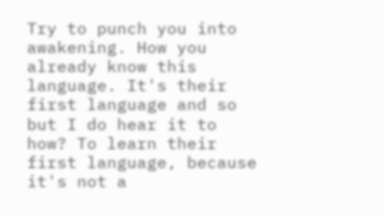Try to punch you into awakening. How you already know this language. It's their first language and so but I do hear it to how? To learn their first language, because it's not a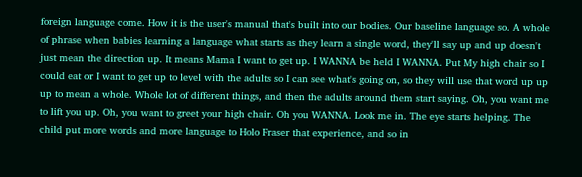foreign language come. How it is the user's manual that's built into our bodies. Our baseline language so. A whole of phrase when babies learning a language what starts as they learn a single word, they'll say up and up doesn't just mean the direction up. It means Mama I want to get up. I WANNA be held I WANNA. Put My high chair so I could eat or I want to get up to level with the adults so I can see what's going on, so they will use that word up up up to mean a whole. Whole lot of different things, and then the adults around them start saying. Oh, you want me to lift you up. Oh, you want to greet your high chair. Oh you WANNA. Look me in. The eye starts helping. The child put more words and more language to Holo Fraser that experience, and so in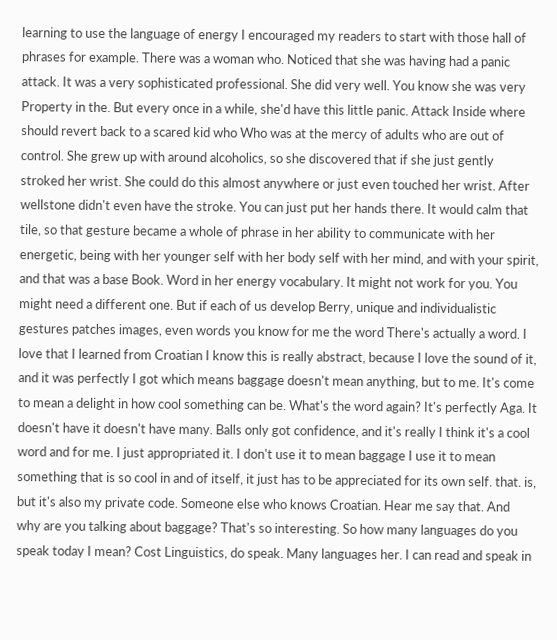learning to use the language of energy I encouraged my readers to start with those hall of phrases for example. There was a woman who. Noticed that she was having had a panic attack. It was a very sophisticated professional. She did very well. You know she was very Property in the. But every once in a while, she'd have this little panic. Attack Inside where should revert back to a scared kid who Who was at the mercy of adults who are out of control. She grew up with around alcoholics, so she discovered that if she just gently stroked her wrist. She could do this almost anywhere or just even touched her wrist. After wellstone didn't even have the stroke. You can just put her hands there. It would calm that tile, so that gesture became a whole of phrase in her ability to communicate with her energetic, being with her younger self with her body self with her mind, and with your spirit, and that was a base Book. Word in her energy vocabulary. It might not work for you. You might need a different one. But if each of us develop Berry, unique and individualistic gestures patches images, even words you know for me the word There's actually a word. I love that I learned from Croatian I know this is really abstract, because I love the sound of it, and it was perfectly I got which means baggage doesn't mean anything, but to me. It's come to mean a delight in how cool something can be. What's the word again? It's perfectly Aga. It doesn't have it doesn't have many. Balls only got confidence, and it's really I think it's a cool word and for me. I just appropriated it. I don't use it to mean baggage I use it to mean something that is so cool in and of itself, it just has to be appreciated for its own self. that. is, but it's also my private code. Someone else who knows Croatian. Hear me say that. And why are you talking about baggage? That's so interesting. So how many languages do you speak today I mean? Cost Linguistics, do speak. Many languages her. I can read and speak in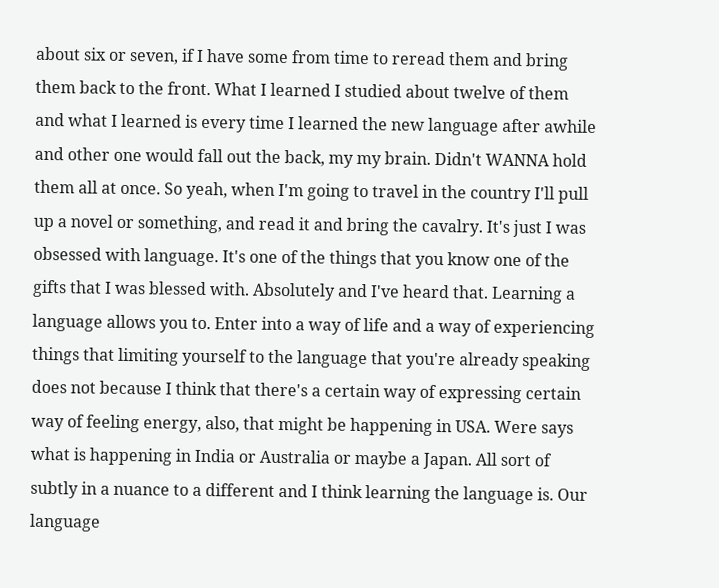about six or seven, if I have some from time to reread them and bring them back to the front. What I learned I studied about twelve of them and what I learned is every time I learned the new language after awhile and other one would fall out the back, my my brain. Didn't WANNA hold them all at once. So yeah, when I'm going to travel in the country I'll pull up a novel or something, and read it and bring the cavalry. It's just I was obsessed with language. It's one of the things that you know one of the gifts that I was blessed with. Absolutely and I've heard that. Learning a language allows you to. Enter into a way of life and a way of experiencing things that limiting yourself to the language that you're already speaking does not because I think that there's a certain way of expressing certain way of feeling energy, also, that might be happening in USA. Were says what is happening in India or Australia or maybe a Japan. All sort of subtly in a nuance to a different and I think learning the language is. Our language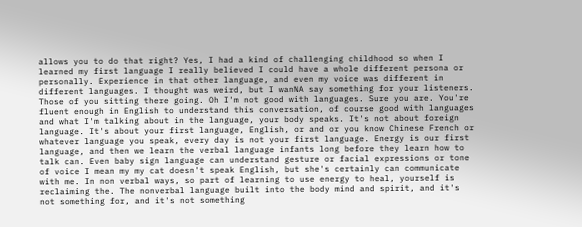allows you to do that right? Yes, I had a kind of challenging childhood so when I learned my first language I really believed I could have a whole different persona or personally. Experience in that other language, and even my voice was different in different languages. I thought was weird, but I wanNA say something for your listeners. Those of you sitting there going. Oh I'm not good with languages. Sure you are. You're fluent enough in English to understand this conversation, of course good with languages and what I'm talking about in the language, your body speaks. It's not about foreign language. It's about your first language, English, or and or you know Chinese French or whatever language you speak, every day is not your first language. Energy is our first language, and then we learn the verbal language infants long before they learn how to talk can. Even baby sign language can understand gesture or facial expressions or tone of voice I mean my my cat doesn't speak English, but she's certainly can communicate with me. In non verbal ways, so part of learning to use energy to heal, yourself is reclaiming the. The nonverbal language built into the body mind and spirit, and it's not something for, and it's not something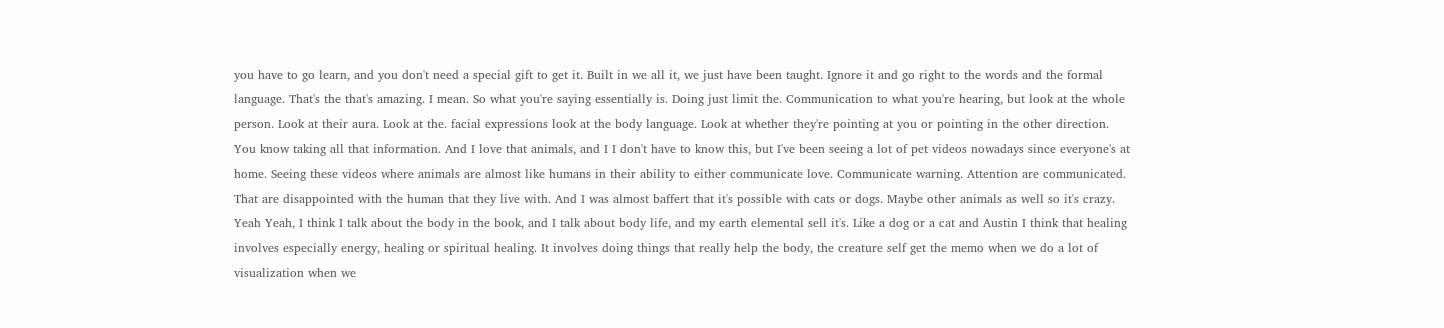you have to go learn, and you don't need a special gift to get it. Built in we all it, we just have been taught. Ignore it and go right to the words and the formal language. That's the that's amazing. I mean. So what you're saying essentially is. Doing just limit the. Communication to what you're hearing, but look at the whole person. Look at their aura. Look at the. facial expressions look at the body language. Look at whether they're pointing at you or pointing in the other direction. You know taking all that information. And I love that animals, and I I don't have to know this, but I've been seeing a lot of pet videos nowadays since everyone's at home. Seeing these videos where animals are almost like humans in their ability to either communicate love. Communicate warning. Attention are communicated. That are disappointed with the human that they live with. And I was almost baffert that it's possible with cats or dogs. Maybe other animals as well so it's crazy. Yeah Yeah, I think I talk about the body in the book, and I talk about body life, and my earth elemental sell it's. Like a dog or a cat and Austin I think that healing involves especially energy, healing or spiritual healing. It involves doing things that really help the body, the creature self get the memo when we do a lot of visualization when we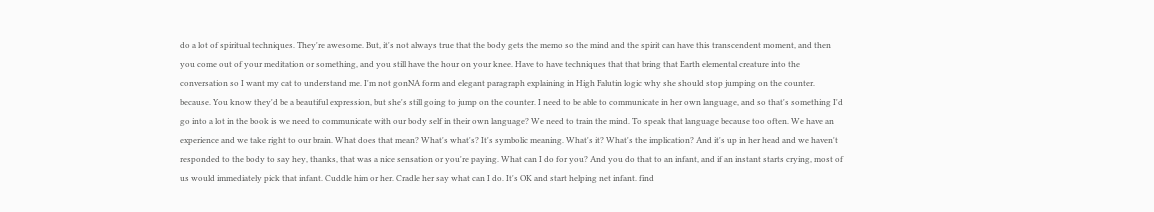do a lot of spiritual techniques. They're awesome. But, it's not always true that the body gets the memo so the mind and the spirit can have this transcendent moment, and then you come out of your meditation or something, and you still have the hour on your knee. Have to have techniques that that bring that Earth elemental creature into the conversation so I want my cat to understand me. I'm not gonNA form and elegant paragraph explaining in High Falutin logic why she should stop jumping on the counter. because. You know they'd be a beautiful expression, but she's still going to jump on the counter. I need to be able to communicate in her own language, and so that's something I'd go into a lot in the book is we need to communicate with our body self in their own language? We need to train the mind. To speak that language because too often. We have an experience and we take right to our brain. What does that mean? What's what's? It's symbolic meaning. What's it? What's the implication? And it's up in her head and we haven't responded to the body to say hey, thanks, that was a nice sensation or you're paying. What can I do for you? And you do that to an infant, and if an instant starts crying, most of us would immediately pick that infant. Cuddle him or her. Cradle her say what can I do. It's OK and start helping net infant. find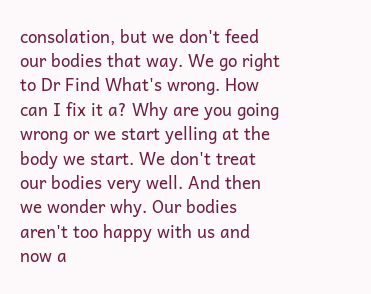consolation, but we don't feed our bodies that way. We go right to Dr Find What's wrong. How can I fix it a? Why are you going wrong or we start yelling at the body we start. We don't treat our bodies very well. And then we wonder why. Our bodies aren't too happy with us and now a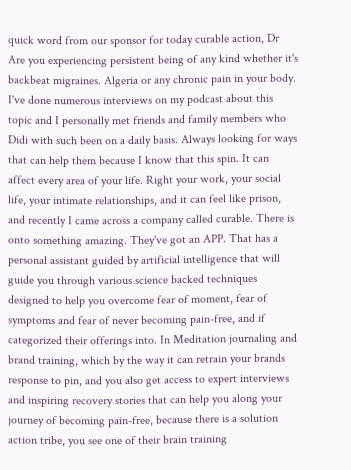quick word from our sponsor for today curable action, Dr Are you experiencing persistent being of any kind whether it's backbeat migraines. Algeria or any chronic pain in your body. I've done numerous interviews on my podcast about this topic and I personally met friends and family members who Didi with such been on a daily basis. Always looking for ways that can help them because I know that this spin. It can affect every area of your life. Right your work, your social life, your intimate relationships, and it can feel like prison, and recently I came across a company called curable. There is onto something amazing. They've got an APP. That has a personal assistant guided by artificial intelligence that will guide you through various science backed techniques designed to help you overcome fear of moment, fear of symptoms and fear of never becoming pain-free, and if categorized their offerings into. In Meditation journaling and brand training, which by the way it can retrain your brands response to pin, and you also get access to expert interviews and inspiring recovery stories that can help you along your journey of becoming pain-free, because there is a solution action tribe, you see one of their brain training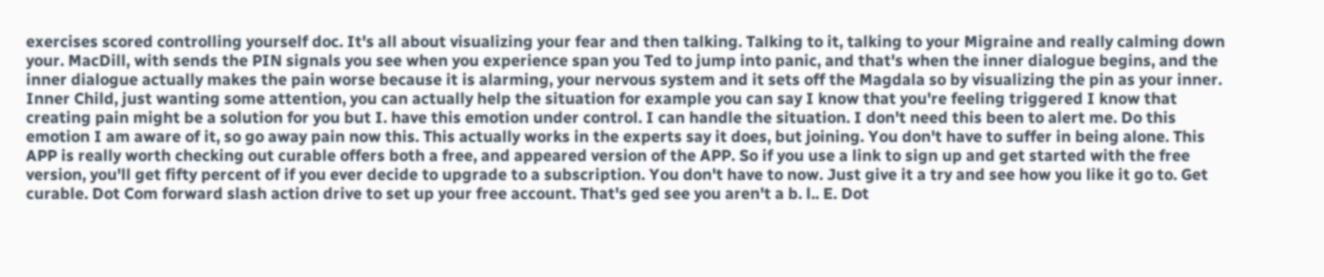exercises scored controlling yourself doc. It's all about visualizing your fear and then talking. Talking to it, talking to your Migraine and really calming down your. MacDill, with sends the PIN signals you see when you experience span you Ted to jump into panic, and that's when the inner dialogue begins, and the inner dialogue actually makes the pain worse because it is alarming, your nervous system and it sets off the Magdala so by visualizing the pin as your inner. Inner Child, just wanting some attention, you can actually help the situation for example you can say I know that you're feeling triggered I know that creating pain might be a solution for you but I. have this emotion under control. I can handle the situation. I don't need this been to alert me. Do this emotion I am aware of it, so go away pain now this. This actually works in the experts say it does, but joining. You don't have to suffer in being alone. This APP is really worth checking out curable offers both a free, and appeared version of the APP. So if you use a link to sign up and get started with the free version, you'll get fifty percent of if you ever decide to upgrade to a subscription. You don't have to now. Just give it a try and see how you like it go to. Get curable. Dot Com forward slash action drive to set up your free account. That's ged see you aren't a b. l.. E. Dot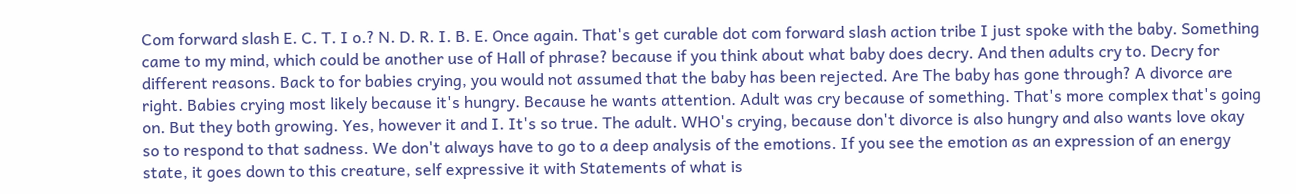Com forward slash E. C. T. I o.? N. D. R. I. B. E. Once again. That's get curable dot com forward slash action tribe I just spoke with the baby. Something came to my mind, which could be another use of Hall of phrase? because if you think about what baby does decry. And then adults cry to. Decry for different reasons. Back to for babies crying, you would not assumed that the baby has been rejected. Are The baby has gone through? A divorce are right. Babies crying most likely because it's hungry. Because he wants attention. Adult was cry because of something. That's more complex that's going on. But they both growing. Yes, however it and I. It's so true. The adult. WHO's crying, because don't divorce is also hungry and also wants love okay so to respond to that sadness. We don't always have to go to a deep analysis of the emotions. If you see the emotion as an expression of an energy state, it goes down to this creature, self expressive it with Statements of what is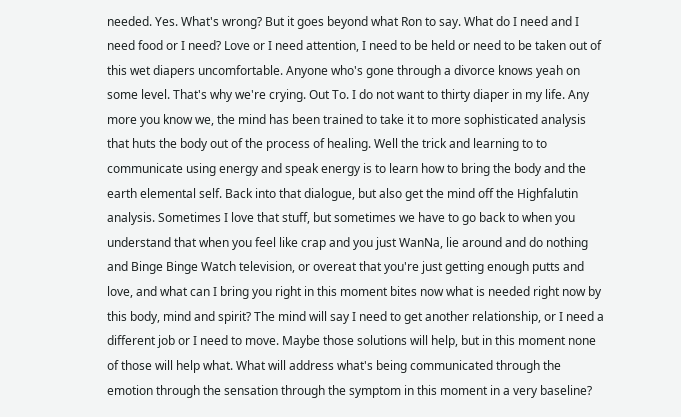needed. Yes. What's wrong? But it goes beyond what Ron to say. What do I need and I need food or I need? Love or I need attention, I need to be held or need to be taken out of this wet diapers uncomfortable. Anyone who's gone through a divorce knows yeah on some level. That's why we're crying. Out To. I do not want to thirty diaper in my life. Any more you know we, the mind has been trained to take it to more sophisticated analysis that huts the body out of the process of healing. Well the trick and learning to to communicate using energy and speak energy is to learn how to bring the body and the earth elemental self. Back into that dialogue, but also get the mind off the Highfalutin analysis. Sometimes I love that stuff, but sometimes we have to go back to when you understand that when you feel like crap and you just WanNa, lie around and do nothing and Binge Binge Watch television, or overeat that you're just getting enough putts and love, and what can I bring you right in this moment bites now what is needed right now by this body, mind and spirit? The mind will say I need to get another relationship, or I need a different job or I need to move. Maybe those solutions will help, but in this moment none of those will help what. What will address what's being communicated through the emotion through the sensation through the symptom in this moment in a very baseline?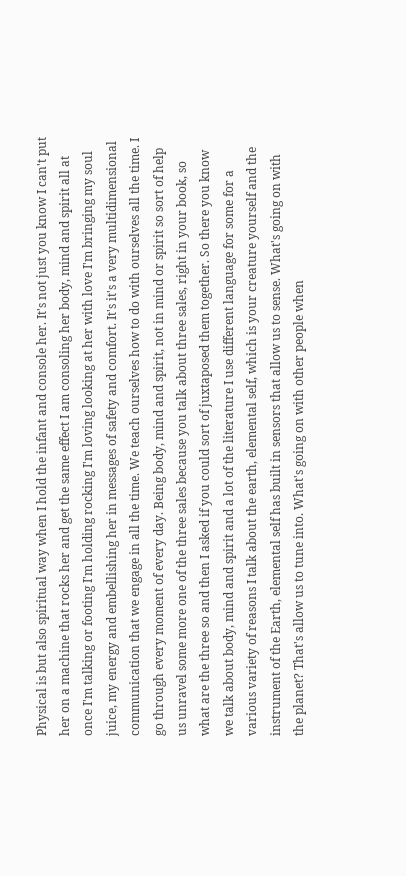Physical is but also spiritual way when I hold the infant and console her. It's not just you know I can't put her on a machine that rocks her and get the same effect I am consoling her body, mind and spirit all at once I'm talking or footing I'm holding rocking I'm loving looking at her with love I'm bringing my soul juice, my energy and embellishing her in messages of safety and comfort. It's it's a very multidimensional communication that we engage in all the time. We teach ourselves how to do with ourselves all the time. I go through every moment of every day. Being body, mind and spirit, not in mind or spirit so sort of help us unravel some more one of the three sales because you talk about three sales, right in your book, so what are the three so and then I asked if you could sort of juxtaposed them together. So there you know we talk about body, mind and spirit and a lot of the literature I use different language for some for a various variety of reasons I talk about the earth, elemental self, which is your creature yourself and the instrument of the Earth, elemental self has built in sensors that allow us to sense. What's going on with the planet? That's allow us to tune into. What's going on with other people when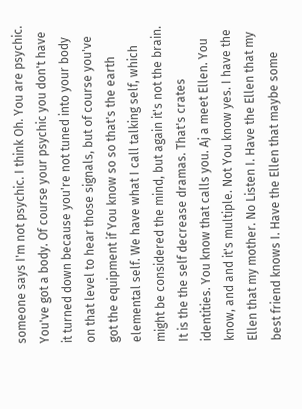someone says I'm not psychic. I think Oh. You are psychic. You've got a body. Of course your psychic you don't have it turned down because you're not tuned into your body on that level to hear those signals, but of course you've got the equipment if You know so so that's the earth elemental self. We have what I call talking self, which might be considered the mind, but again it's not the brain. It is the the self decrease dramas. That's crates identities. You know that calls you. Aj a meet Ellen. You know, and and it's multiple. Not You know yes. I have the Ellen that my mother. No Listen I. Have the Ellen that my best friend knows I. Have the Ellen that maybe some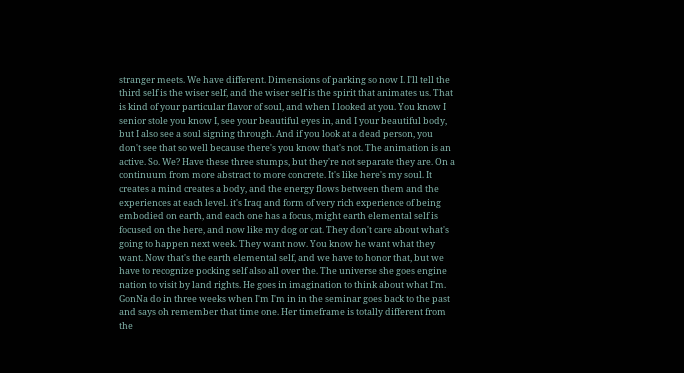stranger meets. We have different. Dimensions of parking so now I. I'll tell the third self is the wiser self, and the wiser self is the spirit that animates us. That is kind of your particular flavor of soul, and when I looked at you. You know I senior stole you know I, see your beautiful eyes in, and I your beautiful body, but I also see a soul signing through. And if you look at a dead person, you don't see that so well because there's you know that's not. The animation is an active. So. We? Have these three stumps, but they're not separate they are. On a continuum from more abstract to more concrete. It's like here's my soul. It creates a mind creates a body, and the energy flows between them and the experiences at each level. it's Iraq and form of very rich experience of being embodied on earth, and each one has a focus, might earth elemental self is focused on the here, and now like my dog or cat. They don't care about what's going to happen next week. They want now. You know he want what they want. Now that's the earth elemental self, and we have to honor that, but we have to recognize pocking self also all over the. The universe she goes engine nation to visit by land rights. He goes in imagination to think about what I'm. GonNa do in three weeks when I'm I'm in in the seminar goes back to the past and says oh remember that time one. Her timeframe is totally different from the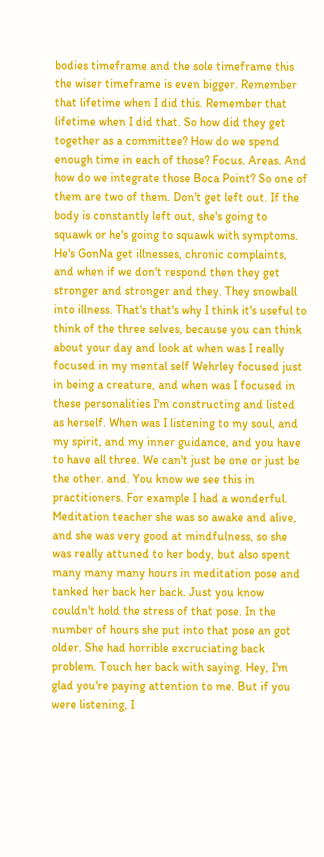bodies timeframe and the sole timeframe this the wiser timeframe is even bigger. Remember that lifetime when I did this. Remember that lifetime when I did that. So how did they get together as a committee? How do we spend enough time in each of those? Focus. Areas. And how do we integrate those Boca Point? So one of them are two of them. Don't get left out. If the body is constantly left out, she's going to squawk or he's going to squawk with symptoms. He's GonNa get illnesses, chronic complaints, and when if we don't respond then they get stronger and stronger and they. They snowball into illness. That's that's why I think it's useful to think of the three selves, because you can think about your day and look at when was I really focused in my mental self Wehrley focused just in being a creature, and when was I focused in these personalities I'm constructing and listed as herself. When was I listening to my soul, and my spirit, and my inner guidance, and you have to have all three. We can't just be one or just be the other. and. You know we see this in practitioners. For example I had a wonderful. Meditation teacher she was so awake and alive, and she was very good at mindfulness, so she was really attuned to her body, but also spent many many many hours in meditation pose and tanked her back her back. Just you know couldn't hold the stress of that pose. In the number of hours she put into that pose an got older. She had horrible excruciating back problem. Touch her back with saying. Hey, I'm glad you're paying attention to me. But if you were listening, I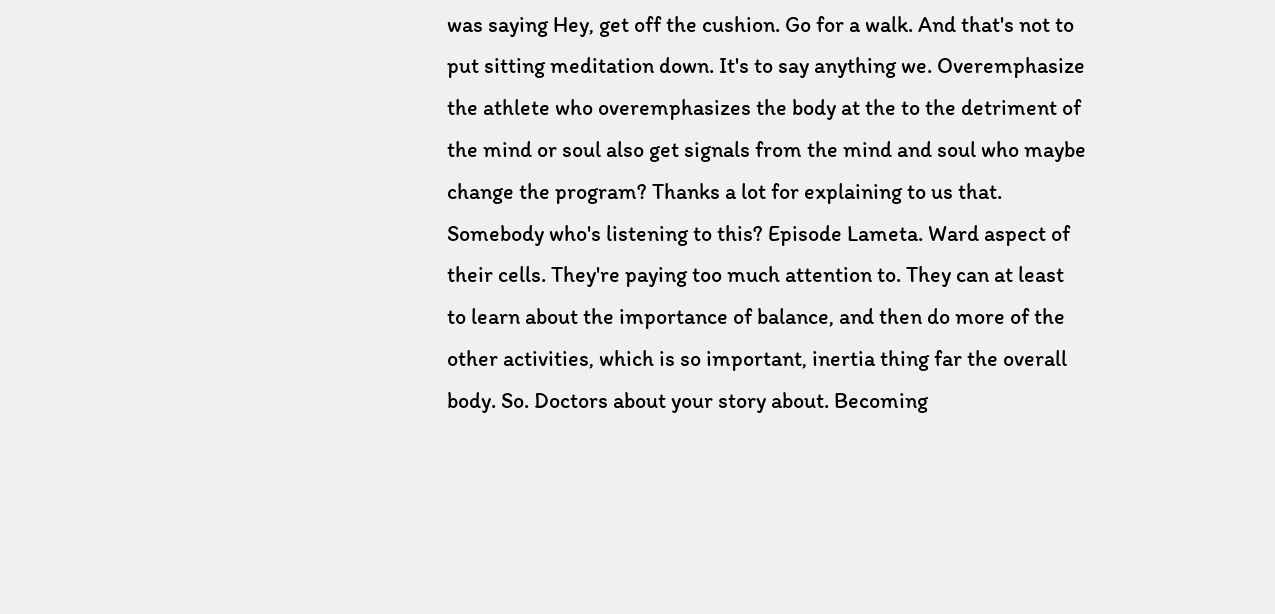was saying Hey, get off the cushion. Go for a walk. And that's not to put sitting meditation down. It's to say anything we. Overemphasize the athlete who overemphasizes the body at the to the detriment of the mind or soul also get signals from the mind and soul who maybe change the program? Thanks a lot for explaining to us that. Somebody who's listening to this? Episode Lameta. Ward aspect of their cells. They're paying too much attention to. They can at least to learn about the importance of balance, and then do more of the other activities, which is so important, inertia thing far the overall body. So. Doctors about your story about. Becoming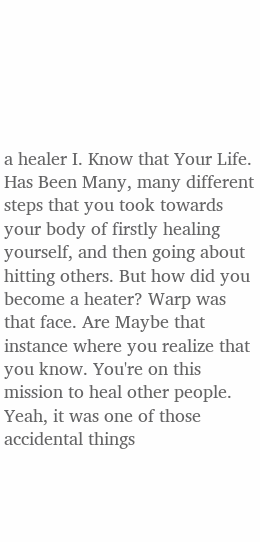a healer I. Know that Your Life. Has Been Many, many different steps that you took towards your body of firstly healing yourself, and then going about hitting others. But how did you become a heater? Warp was that face. Are Maybe that instance where you realize that you know. You're on this mission to heal other people. Yeah, it was one of those accidental things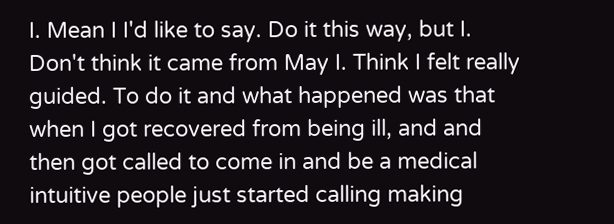I. Mean I I'd like to say. Do it this way, but I. Don't think it came from May I. Think I felt really guided. To do it and what happened was that when I got recovered from being ill, and and then got called to come in and be a medical intuitive people just started calling making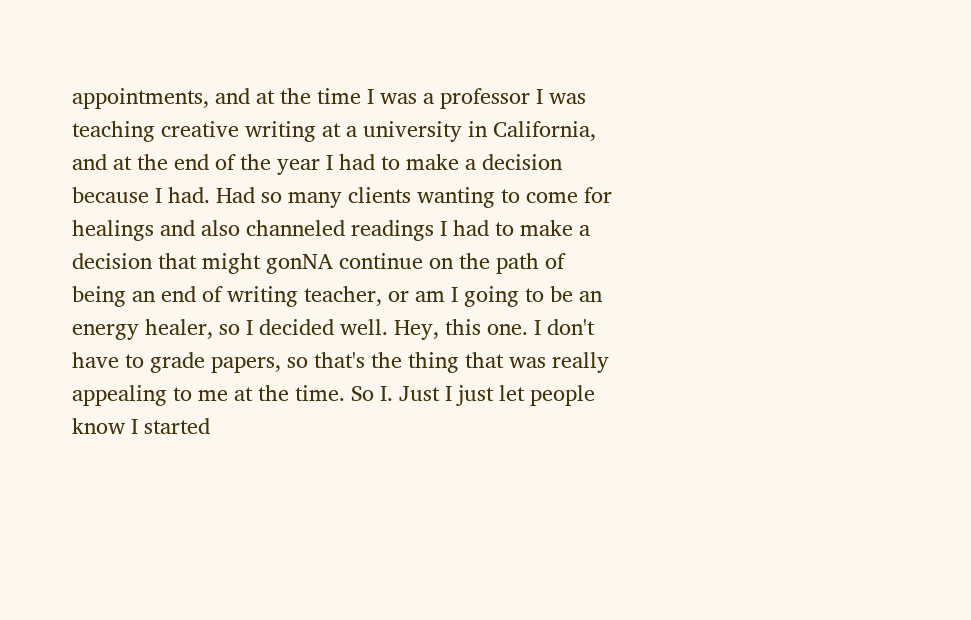appointments, and at the time I was a professor I was teaching creative writing at a university in California, and at the end of the year I had to make a decision because I had. Had so many clients wanting to come for healings and also channeled readings I had to make a decision that might gonNA continue on the path of being an end of writing teacher, or am I going to be an energy healer, so I decided well. Hey, this one. I don't have to grade papers, so that's the thing that was really appealing to me at the time. So I. Just I just let people know I started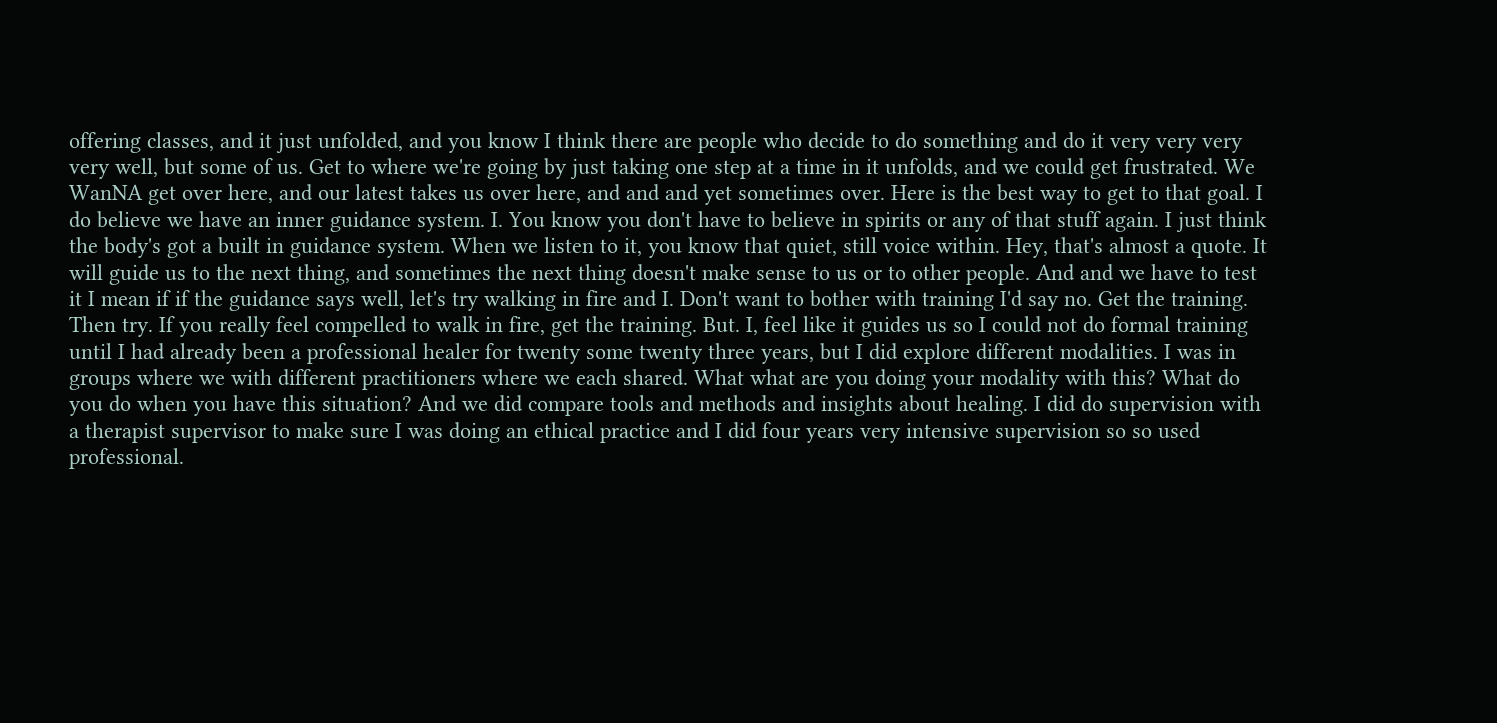offering classes, and it just unfolded, and you know I think there are people who decide to do something and do it very very very very well, but some of us. Get to where we're going by just taking one step at a time in it unfolds, and we could get frustrated. We WanNA get over here, and our latest takes us over here, and and and yet sometimes over. Here is the best way to get to that goal. I do believe we have an inner guidance system. I. You know you don't have to believe in spirits or any of that stuff again. I just think the body's got a built in guidance system. When we listen to it, you know that quiet, still voice within. Hey, that's almost a quote. It will guide us to the next thing, and sometimes the next thing doesn't make sense to us or to other people. And and we have to test it I mean if if the guidance says well, let's try walking in fire and I. Don't want to bother with training I'd say no. Get the training. Then try. If you really feel compelled to walk in fire, get the training. But. I, feel like it guides us so I could not do formal training until I had already been a professional healer for twenty some twenty three years, but I did explore different modalities. I was in groups where we with different practitioners where we each shared. What what are you doing your modality with this? What do you do when you have this situation? And we did compare tools and methods and insights about healing. I did do supervision with a therapist supervisor to make sure I was doing an ethical practice and I did four years very intensive supervision so so used professional.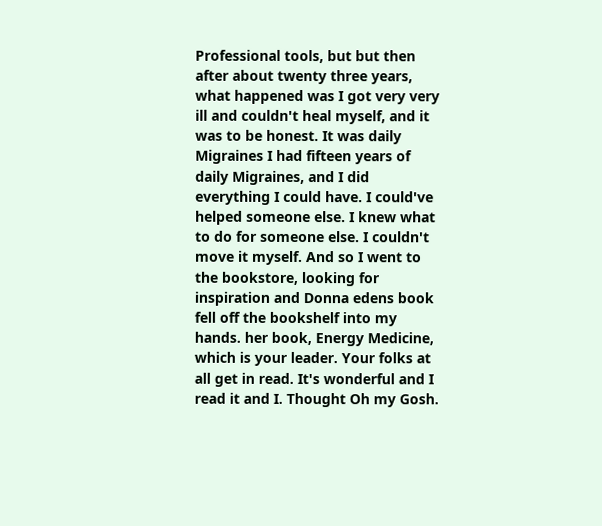Professional tools, but but then after about twenty three years, what happened was I got very very ill and couldn't heal myself, and it was to be honest. It was daily Migraines I had fifteen years of daily Migraines, and I did everything I could have. I could've helped someone else. I knew what to do for someone else. I couldn't move it myself. And so I went to the bookstore, looking for inspiration and Donna edens book fell off the bookshelf into my hands. her book, Energy Medicine, which is your leader. Your folks at all get in read. It's wonderful and I read it and I. Thought Oh my Gosh.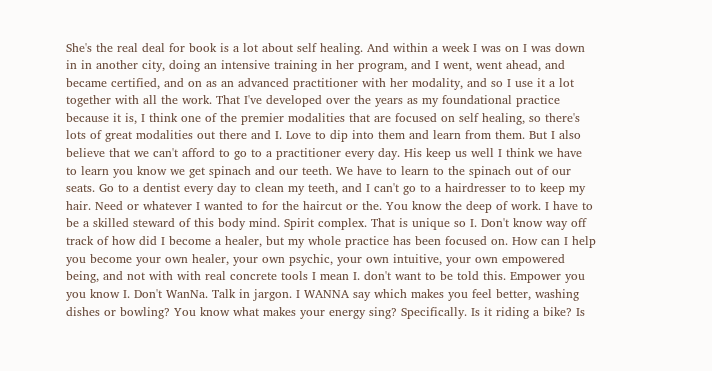She's the real deal for book is a lot about self healing. And within a week I was on I was down in in another city, doing an intensive training in her program, and I went, went ahead, and became certified, and on as an advanced practitioner with her modality, and so I use it a lot together with all the work. That I've developed over the years as my foundational practice because it is, I think one of the premier modalities that are focused on self healing, so there's lots of great modalities out there and I. Love to dip into them and learn from them. But I also believe that we can't afford to go to a practitioner every day. His keep us well I think we have to learn you know we get spinach and our teeth. We have to learn to the spinach out of our seats. Go to a dentist every day to clean my teeth, and I can't go to a hairdresser to to keep my hair. Need or whatever I wanted to for the haircut or the. You know the deep of work. I have to be a skilled steward of this body mind. Spirit complex. That is unique so I. Don't know way off track of how did I become a healer, but my whole practice has been focused on. How can I help you become your own healer, your own psychic, your own intuitive, your own empowered being, and not with with real concrete tools I mean I. don't want to be told this. Empower you you know I. Don't WanNa. Talk in jargon. I WANNA say which makes you feel better, washing dishes or bowling? You know what makes your energy sing? Specifically. Is it riding a bike? Is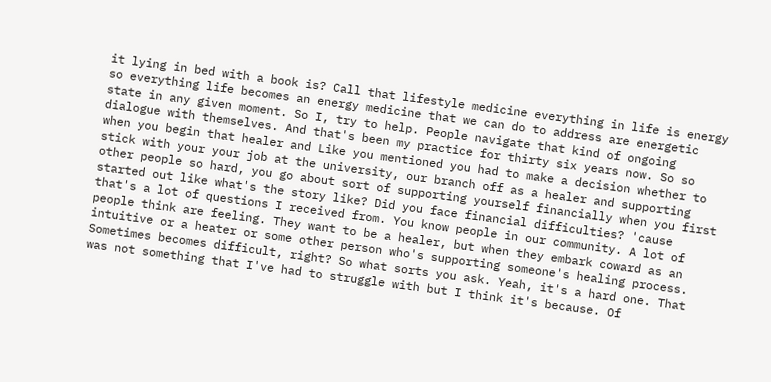it lying in bed with a book is? Call that lifestyle medicine everything in life is energy so everything life becomes an energy medicine that we can do to address are energetic state in any given moment. So I, try to help. People navigate that kind of ongoing dialogue with themselves. And that's been my practice for thirty six years now. So so when you begin that healer and Like you mentioned you had to make a decision whether to stick with your your job at the university, our branch off as a healer and supporting other people so hard, you go about sort of supporting yourself financially when you first started out like what's the story like? Did you face financial difficulties? 'cause that's a lot of questions I received from. You know people in our community. A lot of people think are feeling. They want to be a healer, but when they embark coward as an intuitive or a heater or some other person who's supporting someone's healing process. Sometimes becomes difficult, right? So what sorts you ask. Yeah, it's a hard one. That was not something that I've had to struggle with but I think it's because. Of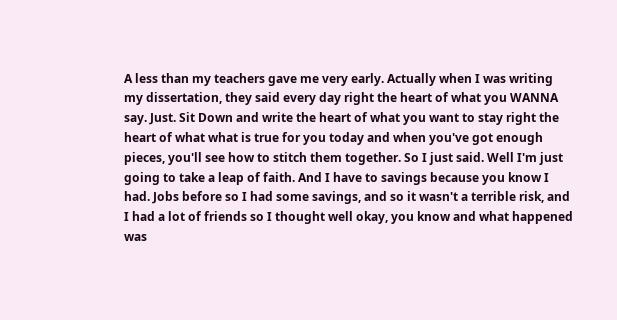A less than my teachers gave me very early. Actually when I was writing my dissertation, they said every day right the heart of what you WANNA say. Just. Sit Down and write the heart of what you want to stay right the heart of what what is true for you today and when you've got enough pieces, you'll see how to stitch them together. So I just said. Well I'm just going to take a leap of faith. And I have to savings because you know I had. Jobs before so I had some savings, and so it wasn't a terrible risk, and I had a lot of friends so I thought well okay, you know and what happened was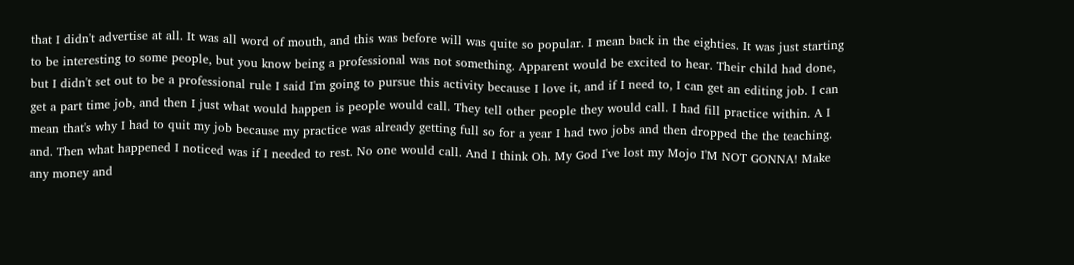that I didn't advertise at all. It was all word of mouth, and this was before will was quite so popular. I mean back in the eighties. It was just starting to be interesting to some people, but you know being a professional was not something. Apparent would be excited to hear. Their child had done, but I didn't set out to be a professional rule I said I'm going to pursue this activity because I love it, and if I need to, I can get an editing job. I can get a part time job, and then I just what would happen is people would call. They tell other people they would call. I had fill practice within. A I mean that's why I had to quit my job because my practice was already getting full so for a year I had two jobs and then dropped the the teaching. and. Then what happened I noticed was if I needed to rest. No one would call. And I think Oh. My God I've lost my Mojo I'M NOT GONNA! Make any money and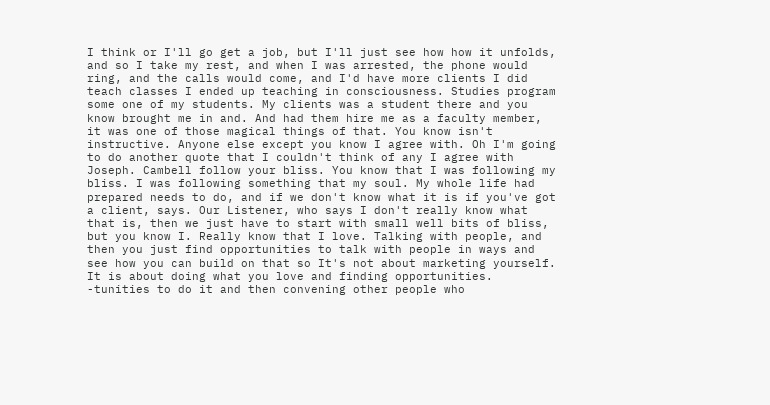I think or I'll go get a job, but I'll just see how how it unfolds, and so I take my rest, and when I was arrested, the phone would ring, and the calls would come, and I'd have more clients I did teach classes I ended up teaching in consciousness. Studies program some one of my students. My clients was a student there and you know brought me in and. And had them hire me as a faculty member, it was one of those magical things of that. You know isn't instructive. Anyone else except you know I agree with. Oh I'm going to do another quote that I couldn't think of any I agree with Joseph. Cambell follow your bliss. You know that I was following my bliss. I was following something that my soul. My whole life had prepared needs to do, and if we don't know what it is if you've got a client, says. Our Listener, who says I don't really know what that is, then we just have to start with small well bits of bliss, but you know I. Really know that I love. Talking with people, and then you just find opportunities to talk with people in ways and see how you can build on that so It's not about marketing yourself. It is about doing what you love and finding opportunities. -tunities to do it and then convening other people who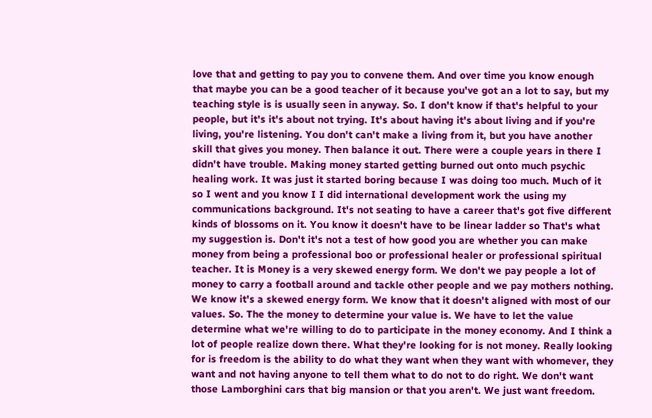love that and getting to pay you to convene them. And over time you know enough that maybe you can be a good teacher of it because you've got an a lot to say, but my teaching style is is usually seen in anyway. So. I don't know if that's helpful to your people, but it's it's about not trying. It's about having it's about living and if you're living, you're listening. You don't can't make a living from it, but you have another skill that gives you money. Then balance it out. There were a couple years in there I didn't have trouble. Making money started getting burned out onto much psychic healing work. It was just it started boring because I was doing too much. Much of it so I went and you know I I did international development work the using my communications background. It's not seating to have a career that's got five different kinds of blossoms on it. You know it doesn't have to be linear ladder so That's what my suggestion is. Don't it's not a test of how good you are whether you can make money from being a professional boo or professional healer or professional spiritual teacher. It is Money is a very skewed energy form. We don't we pay people a lot of money to carry a football around and tackle other people and we pay mothers nothing. We know it's a skewed energy form. We know that it doesn't aligned with most of our values. So. The the money to determine your value is. We have to let the value determine what we're willing to do to participate in the money economy. And I think a lot of people realize down there. What they're looking for is not money. Really looking for is freedom is the ability to do what they want when they want with whomever, they want and not having anyone to tell them what to do not to do right. We don't want those Lamborghini cars that big mansion or that you aren't. We just want freedom.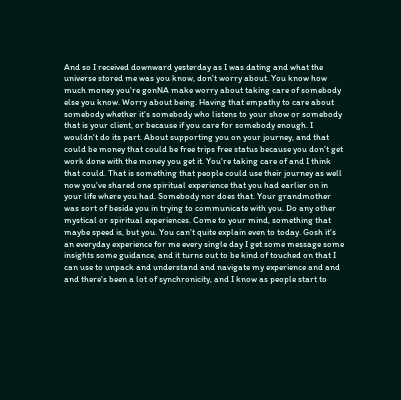And so I received downward yesterday as I was dating and what the universe stored me was you know, don't worry about. You know how much money you're gonNA make worry about taking care of somebody else you know. Worry about being. Having that empathy to care about somebody whether it's somebody who listens to your show or somebody that is your client, or because if you care for somebody enough. I wouldn't do its part. About supporting you on your journey, and that could be money that could be free trips free status because you don't get work done with the money you get it. You're taking care of and I think that could. That is something that people could use their journey as well now you've shared one spiritual experience that you had earlier on in your life where you had. Somebody nor does that. Your grandmother was sort of beside you in trying to communicate with you. Do any other mystical or spiritual experiences. Come to your mind, something that maybe speed is, but you. You can't quite explain even to today. Gosh it's an everyday experience for me every single day I get some message some insights some guidance, and it turns out to be kind of touched on that I can use to unpack and understand and navigate my experience and and and there's been a lot of synchronicity, and I know as people start to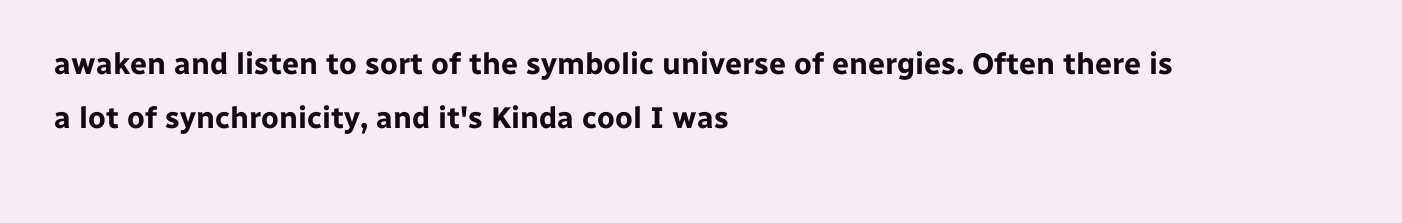awaken and listen to sort of the symbolic universe of energies. Often there is a lot of synchronicity, and it's Kinda cool I was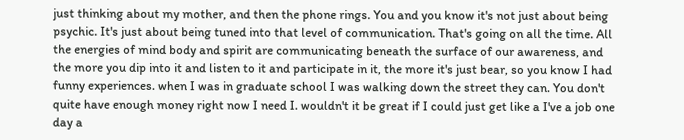just thinking about my mother, and then the phone rings. You and you know it's not just about being psychic. It's just about being tuned into that level of communication. That's going on all the time. All the energies of mind body and spirit are communicating beneath the surface of our awareness, and the more you dip into it and listen to it and participate in it, the more it's just bear, so you know I had funny experiences. when I was in graduate school I was walking down the street they can. You don't quite have enough money right now I need I. wouldn't it be great if I could just get like a I've a job one day a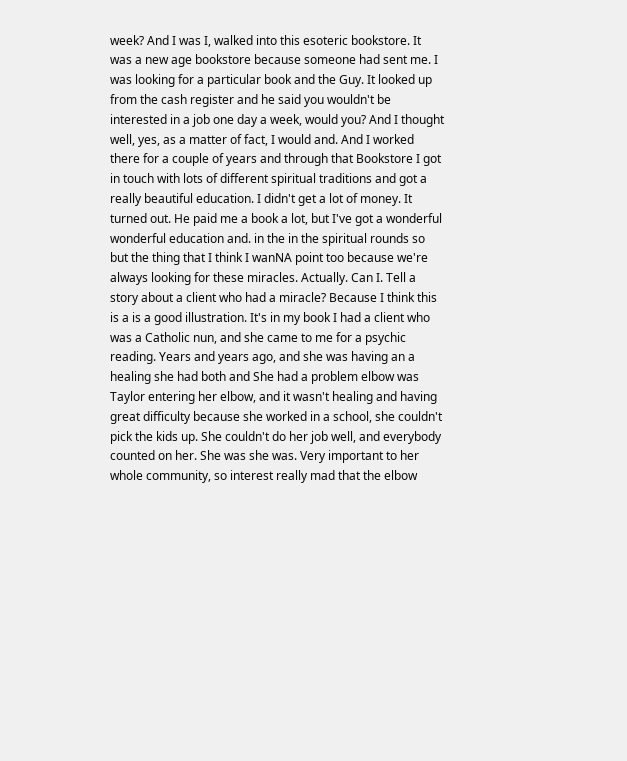week? And I was I, walked into this esoteric bookstore. It was a new age bookstore because someone had sent me. I was looking for a particular book and the Guy. It looked up from the cash register and he said you wouldn't be interested in a job one day a week, would you? And I thought well, yes, as a matter of fact, I would and. And I worked there for a couple of years and through that Bookstore I got in touch with lots of different spiritual traditions and got a really beautiful education. I didn't get a lot of money. It turned out. He paid me a book a lot, but I've got a wonderful wonderful education and. in the in the spiritual rounds so but the thing that I think I wanNA point too because we're always looking for these miracles. Actually. Can I. Tell a story about a client who had a miracle? Because I think this is a is a good illustration. It's in my book I had a client who was a Catholic nun, and she came to me for a psychic reading. Years and years ago, and she was having an a healing she had both and She had a problem elbow was Taylor entering her elbow, and it wasn't healing and having great difficulty because she worked in a school, she couldn't pick the kids up. She couldn't do her job well, and everybody counted on her. She was she was. Very important to her whole community, so interest really mad that the elbow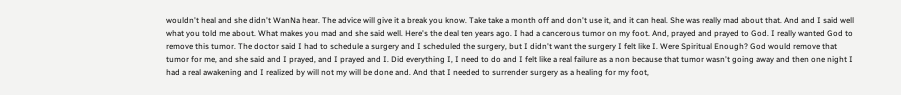wouldn't heal and she didn't WanNa hear. The advice will give it a break you know. Take take a month off and don't use it, and it can heal. She was really mad about that. And and I said well what you told me about. What makes you mad and she said well. Here's the deal ten years ago. I had a cancerous tumor on my foot. And, prayed and prayed to God. I really wanted God to remove this tumor. The doctor said I had to schedule a surgery and I scheduled the surgery, but I didn't want the surgery I felt like I. Were Spiritual Enough? God would remove that tumor for me, and she said and I prayed, and I prayed and I. Did everything I, I need to do and I felt like a real failure as a non because that tumor wasn't going away and then one night I had a real awakening and I realized by will not my will be done and. And that I needed to surrender surgery as a healing for my foot,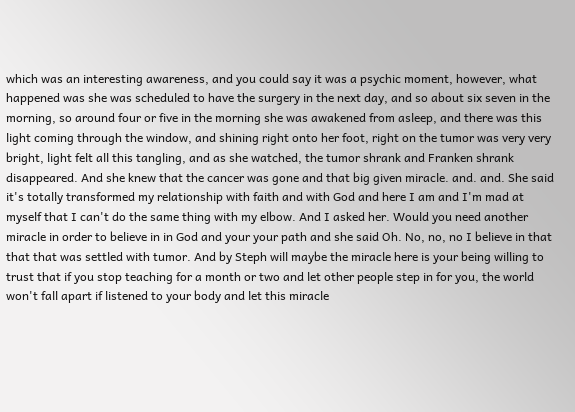which was an interesting awareness, and you could say it was a psychic moment, however, what happened was she was scheduled to have the surgery in the next day, and so about six seven in the morning, so around four or five in the morning she was awakened from asleep, and there was this light coming through the window, and shining right onto her foot, right on the tumor was very very bright, light felt all this tangling, and as she watched, the tumor shrank and Franken shrank disappeared. And she knew that the cancer was gone and that big given miracle. and. and. She said it's totally transformed my relationship with faith and with God and here I am and I'm mad at myself that I can't do the same thing with my elbow. And I asked her. Would you need another miracle in order to believe in in God and your your path and she said Oh. No, no, no I believe in that that that was settled with tumor. And by Steph will maybe the miracle here is your being willing to trust that if you stop teaching for a month or two and let other people step in for you, the world won't fall apart if listened to your body and let this miracle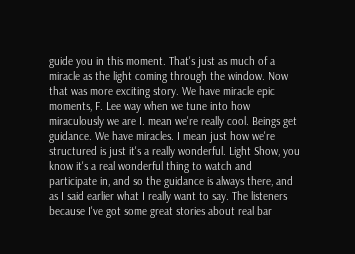guide you in this moment. That's just as much of a miracle as the light coming through the window. Now that was more exciting story. We have miracle epic moments, F. Lee way when we tune into how miraculously we are I. mean we're really cool. Beings get guidance. We have miracles. I mean just how we're structured is just it's a really wonderful. Light Show, you know it's a real wonderful thing to watch and participate in, and so the guidance is always there, and as I said earlier what I really want to say. The listeners because I've got some great stories about real bar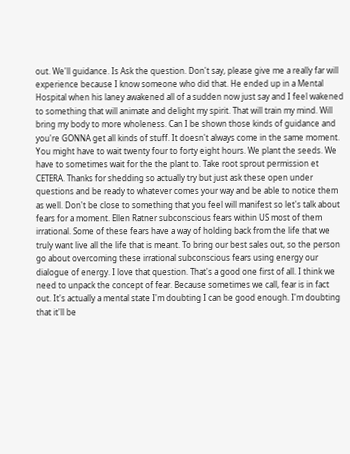out. We'll guidance. Is Ask the question. Don't say, please give me a really far will experience because I know someone who did that. He ended up in a Mental Hospital when his laney awakened all of a sudden now just say and I feel wakened to something that will animate and delight my spirit. That will train my mind. Will bring my body to more wholeness. Can I be shown those kinds of guidance and you're GONNA get all kinds of stuff. It doesn't always come in the same moment. You might have to wait twenty four to forty eight hours. We plant the seeds. We have to sometimes wait for the the plant to. Take root sprout permission et CETERA. Thanks for shedding so actually try but just ask these open under questions and be ready to whatever comes your way and be able to notice them as well. Don't be close to something that you feel will manifest so let's talk about fears for a moment. Ellen Ratner subconscious fears within US most of them irrational. Some of these fears have a way of holding back from the life that we truly want live all the life that is meant. To bring our best sales out, so the person go about overcoming these irrational subconscious fears using energy our dialogue of energy. I love that question. That's a good one first of all. I think we need to unpack the concept of fear. Because sometimes we call, fear is in fact out. It's actually a mental state I'm doubting I can be good enough. I'm doubting that it'll be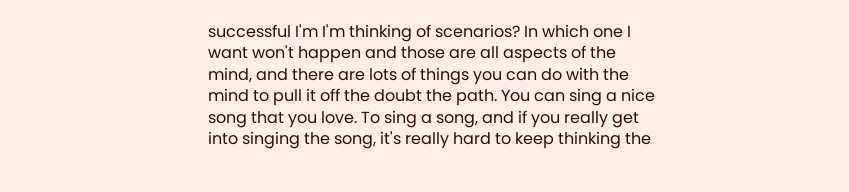successful I'm I'm thinking of scenarios? In which one I want won't happen and those are all aspects of the mind, and there are lots of things you can do with the mind to pull it off the doubt the path. You can sing a nice song that you love. To sing a song, and if you really get into singing the song, it's really hard to keep thinking the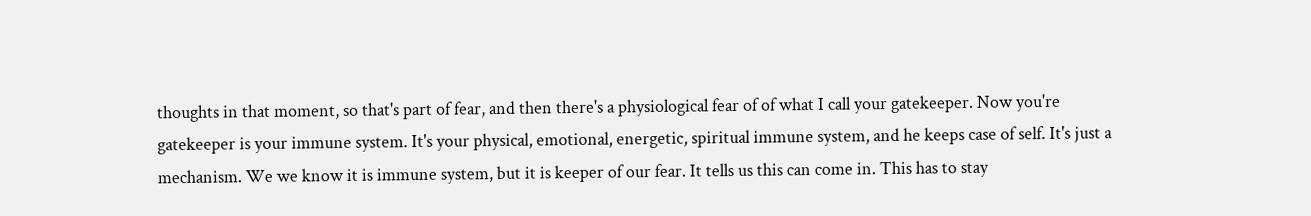thoughts in that moment, so that's part of fear, and then there's a physiological fear of of what I call your gatekeeper. Now you're gatekeeper is your immune system. It's your physical, emotional, energetic, spiritual immune system, and he keeps case of self. It's just a mechanism. We we know it is immune system, but it is keeper of our fear. It tells us this can come in. This has to stay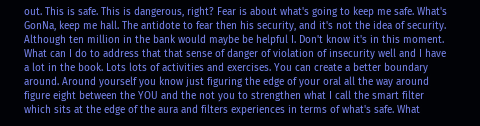out. This is safe. This is dangerous, right? Fear is about what's going to keep me safe. What's GonNa, keep me hall. The antidote to fear then his security, and it's not the idea of security. Although ten million in the bank would maybe be helpful I. Don't know it's in this moment. What can I do to address that that sense of danger of violation of insecurity well and I have a lot in the book. Lots lots of activities and exercises. You can create a better boundary around. Around yourself you know just figuring the edge of your oral all the way around figure eight between the YOU and the not you to strengthen what I call the smart filter which sits at the edge of the aura and filters experiences in terms of what's safe. What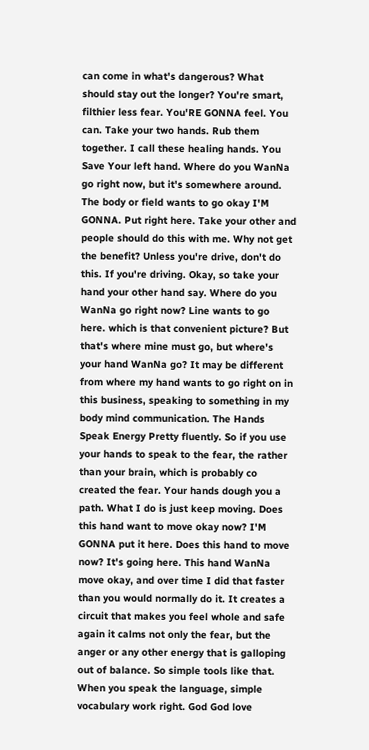can come in what's dangerous? What should stay out the longer? You're smart, filthier less fear. You'RE GONNA feel. You can. Take your two hands. Rub them together. I call these healing hands. You Save Your left hand. Where do you WanNa go right now, but it's somewhere around. The body or field wants to go okay I'M GONNA. Put right here. Take your other and people should do this with me. Why not get the benefit? Unless you're drive, don't do this. If you're driving. Okay, so take your hand your other hand say. Where do you WanNa go right now? Line wants to go here. which is that convenient picture? But that's where mine must go, but where's your hand WanNa go? It may be different from where my hand wants to go right on in this business, speaking to something in my body mind communication. The Hands Speak Energy Pretty fluently. So if you use your hands to speak to the fear, the rather than your brain, which is probably co created the fear. Your hands dough you a path. What I do is just keep moving. Does this hand want to move okay now? I'M GONNA put it here. Does this hand to move now? It's going here. This hand WanNa move okay, and over time I did that faster than you would normally do it. It creates a circuit that makes you feel whole and safe again it calms not only the fear, but the anger or any other energy that is galloping out of balance. So simple tools like that. When you speak the language, simple vocabulary work right. God God love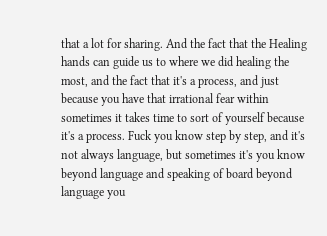that a lot for sharing. And the fact that the Healing hands can guide us to where we did healing the most, and the fact that it's a process, and just because you have that irrational fear within sometimes it takes time to sort of yourself because it's a process. Fuck you know step by step, and it's not always language, but sometimes it's you know beyond language and speaking of board beyond language you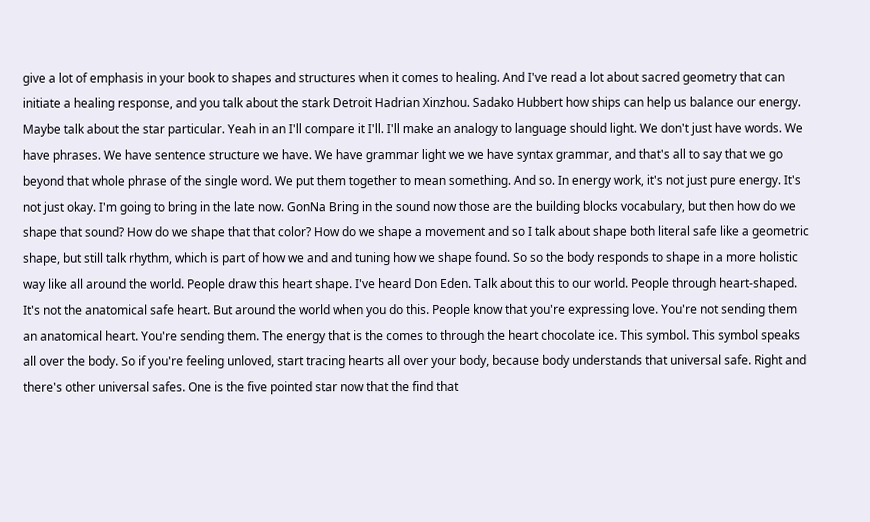give a lot of emphasis in your book to shapes and structures when it comes to healing. And I've read a lot about sacred geometry that can initiate a healing response, and you talk about the stark Detroit Hadrian Xinzhou. Sadako Hubbert how ships can help us balance our energy. Maybe talk about the star particular. Yeah in an I'll compare it I'll. I'll make an analogy to language should light. We don't just have words. We have phrases. We have sentence structure we have. We have grammar light we we have syntax grammar, and that's all to say that we go beyond that whole phrase of the single word. We put them together to mean something. And so. In energy work, it's not just pure energy. It's not just okay. I'm going to bring in the late now. GonNa Bring in the sound now those are the building blocks vocabulary, but then how do we shape that sound? How do we shape that that color? How do we shape a movement and so I talk about shape both literal safe like a geometric shape, but still talk rhythm, which is part of how we and and tuning how we shape found. So so the body responds to shape in a more holistic way like all around the world. People draw this heart shape. I've heard Don Eden. Talk about this to our world. People through heart-shaped. It's not the anatomical safe heart. But around the world when you do this. People know that you're expressing love. You're not sending them an anatomical heart. You're sending them. The energy that is the comes to through the heart chocolate ice. This symbol. This symbol speaks all over the body. So if you're feeling unloved, start tracing hearts all over your body, because body understands that universal safe. Right and there's other universal safes. One is the five pointed star now that the find that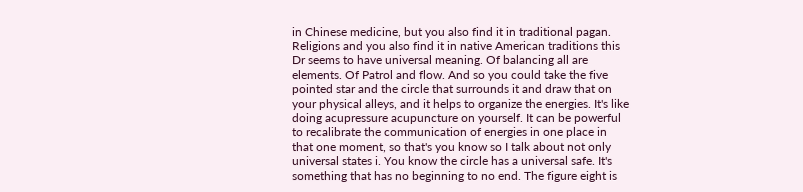in Chinese medicine, but you also find it in traditional pagan. Religions and you also find it in native American traditions this Dr seems to have universal meaning. Of balancing all are elements. Of Patrol and flow. And so you could take the five pointed star and the circle that surrounds it and draw that on your physical alleys, and it helps to organize the energies. It's like doing acupressure acupuncture on yourself. It can be powerful to recalibrate the communication of energies in one place in that one moment, so that's you know so I talk about not only universal states i. You know the circle has a universal safe. It's something that has no beginning to no end. The figure eight is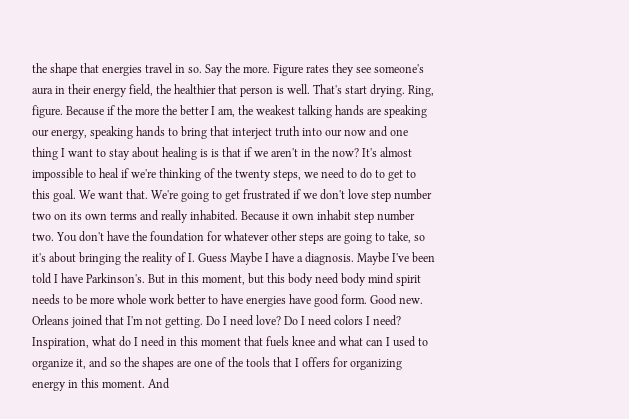the shape that energies travel in so. Say the more. Figure rates they see someone's aura in their energy field, the healthier that person is well. That's start drying. Ring, figure. Because if the more the better I am, the weakest talking hands are speaking our energy, speaking hands to bring that interject truth into our now and one thing I want to stay about healing is is that if we aren't in the now? It's almost impossible to heal if we're thinking of the twenty steps, we need to do to get to this goal. We want that. We're going to get frustrated if we don't love step number two on its own terms and really inhabited. Because it own inhabit step number two. You don't have the foundation for whatever other steps are going to take, so it's about bringing the reality of I. Guess Maybe I have a diagnosis. Maybe I've been told I have Parkinson's. But in this moment, but this body need body mind spirit needs to be more whole work better to have energies have good form. Good new. Orleans joined that I'm not getting. Do I need love? Do I need colors I need? Inspiration, what do I need in this moment that fuels knee and what can I used to organize it, and so the shapes are one of the tools that I offers for organizing energy in this moment. And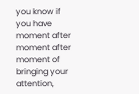you know if you have moment after moment after moment of bringing your attention,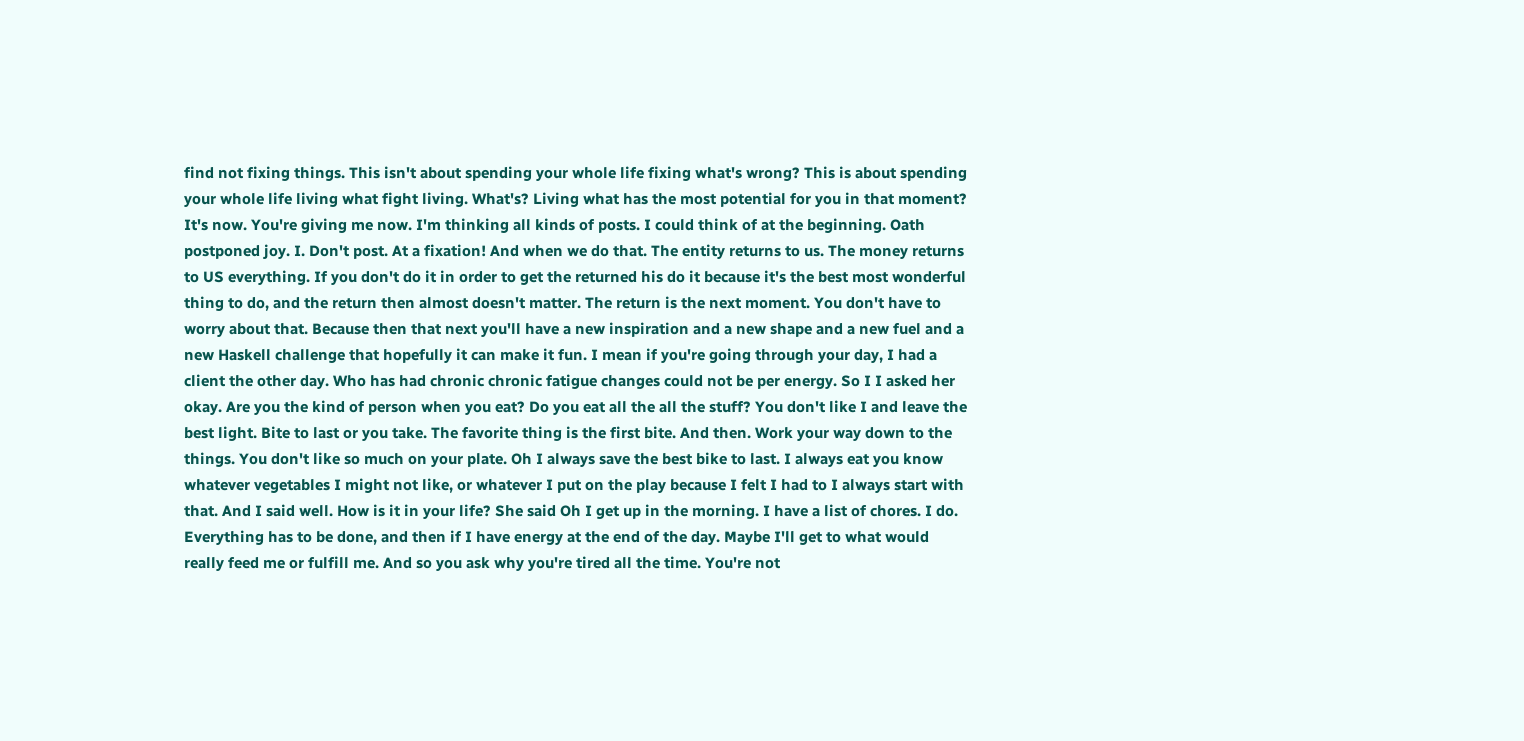find not fixing things. This isn't about spending your whole life fixing what's wrong? This is about spending your whole life living what fight living. What's? Living what has the most potential for you in that moment? It's now. You're giving me now. I'm thinking all kinds of posts. I could think of at the beginning. Oath postponed joy. I. Don't post. At a fixation! And when we do that. The entity returns to us. The money returns to US everything. If you don't do it in order to get the returned his do it because it's the best most wonderful thing to do, and the return then almost doesn't matter. The return is the next moment. You don't have to worry about that. Because then that next you'll have a new inspiration and a new shape and a new fuel and a new Haskell challenge that hopefully it can make it fun. I mean if you're going through your day, I had a client the other day. Who has had chronic chronic fatigue changes could not be per energy. So I I asked her okay. Are you the kind of person when you eat? Do you eat all the all the stuff? You don't like I and leave the best light. Bite to last or you take. The favorite thing is the first bite. And then. Work your way down to the things. You don't like so much on your plate. Oh I always save the best bike to last. I always eat you know whatever vegetables I might not like, or whatever I put on the play because I felt I had to I always start with that. And I said well. How is it in your life? She said Oh I get up in the morning. I have a list of chores. I do. Everything has to be done, and then if I have energy at the end of the day. Maybe I'll get to what would really feed me or fulfill me. And so you ask why you're tired all the time. You're not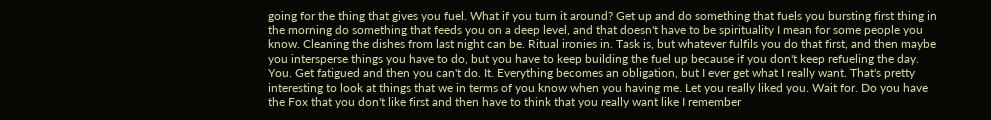going for the thing that gives you fuel. What if you turn it around? Get up and do something that fuels you bursting first thing in the morning do something that feeds you on a deep level, and that doesn't have to be spirituality I mean for some people you know. Cleaning the dishes from last night can be. Ritual ironies in. Task is, but whatever fulfils you do that first, and then maybe you intersperse things you have to do, but you have to keep building the fuel up because if you don't keep refueling the day. You. Get fatigued and then you can't do. It. Everything becomes an obligation, but I ever get what I really want. That's pretty interesting to look at things that we in terms of you know when you having me. Let you really liked you. Wait for. Do you have the Fox that you don't like first and then have to think that you really want like I remember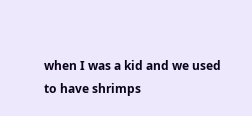when I was a kid and we used to have shrimps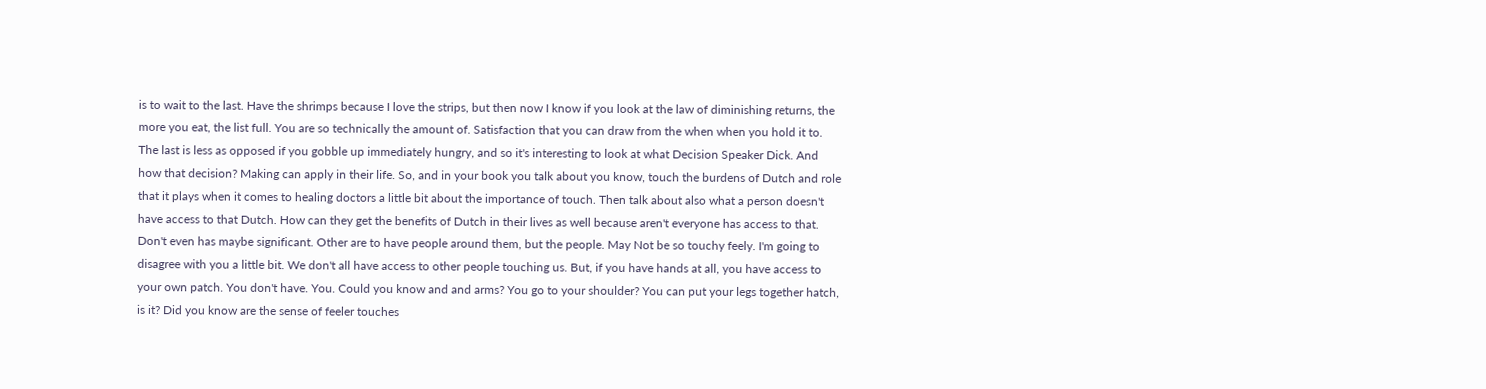is to wait to the last. Have the shrimps because I love the strips, but then now I know if you look at the law of diminishing returns, the more you eat, the list full. You are so technically the amount of. Satisfaction that you can draw from the when when you hold it to. The last is less as opposed if you gobble up immediately hungry, and so it's interesting to look at what Decision Speaker Dick. And how that decision? Making can apply in their life. So, and in your book you talk about you know, touch the burdens of Dutch and role that it plays when it comes to healing doctors a little bit about the importance of touch. Then talk about also what a person doesn't have access to that Dutch. How can they get the benefits of Dutch in their lives as well because aren't everyone has access to that. Don't even has maybe significant. Other are to have people around them, but the people. May Not be so touchy feely. I'm going to disagree with you a little bit. We don't all have access to other people touching us. But, if you have hands at all, you have access to your own patch. You don't have. You. Could you know and and arms? You go to your shoulder? You can put your legs together hatch, is it? Did you know are the sense of feeler touches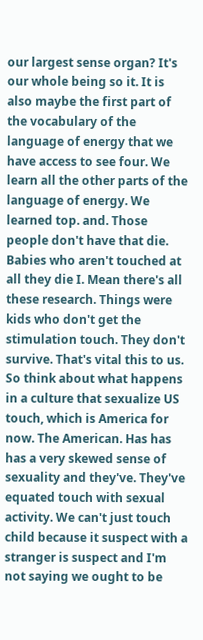our largest sense organ? It's our whole being so it. It is also maybe the first part of the vocabulary of the language of energy that we have access to see four. We learn all the other parts of the language of energy. We learned top. and. Those people don't have that die. Babies who aren't touched at all they die I. Mean there's all these research. Things were kids who don't get the stimulation touch. They don't survive. That's vital this to us. So think about what happens in a culture that sexualize US touch, which is America for now. The American. Has has has a very skewed sense of sexuality and they've. They've equated touch with sexual activity. We can't just touch child because it suspect with a stranger is suspect and I'm not saying we ought to be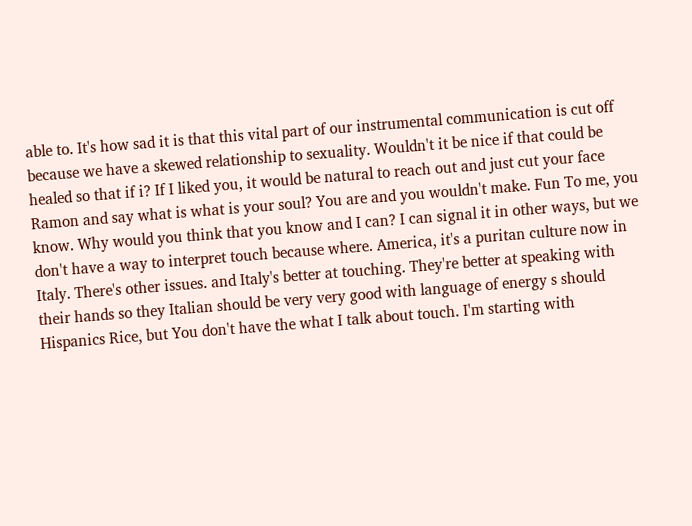able to. It's how sad it is that this vital part of our instrumental communication is cut off because we have a skewed relationship to sexuality. Wouldn't it be nice if that could be healed so that if i? If I liked you, it would be natural to reach out and just cut your face Ramon and say what is what is your soul? You are and you wouldn't make. Fun To me, you know. Why would you think that you know and I can? I can signal it in other ways, but we don't have a way to interpret touch because where. America, it's a puritan culture now in Italy. There's other issues. and Italy's better at touching. They're better at speaking with their hands so they Italian should be very very good with language of energy s should Hispanics Rice, but You don't have the what I talk about touch. I'm starting with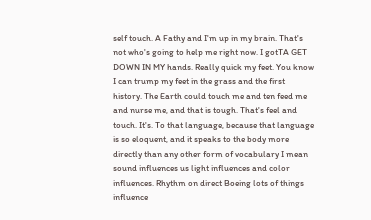self touch. A Fathy and I'm up in my brain. That's not who's going to help me right now. I gotTA GET DOWN IN MY hands. Really quick my feet. You know I can trump my feet in the grass and the first history. The Earth could touch me and ten feed me and nurse me, and that is tough. That's feel and touch. It's. To that language, because that language is so eloquent, and it speaks to the body more directly than any other form of vocabulary I mean sound influences us light influences and color influences. Rhythm on direct Boeing lots of things influence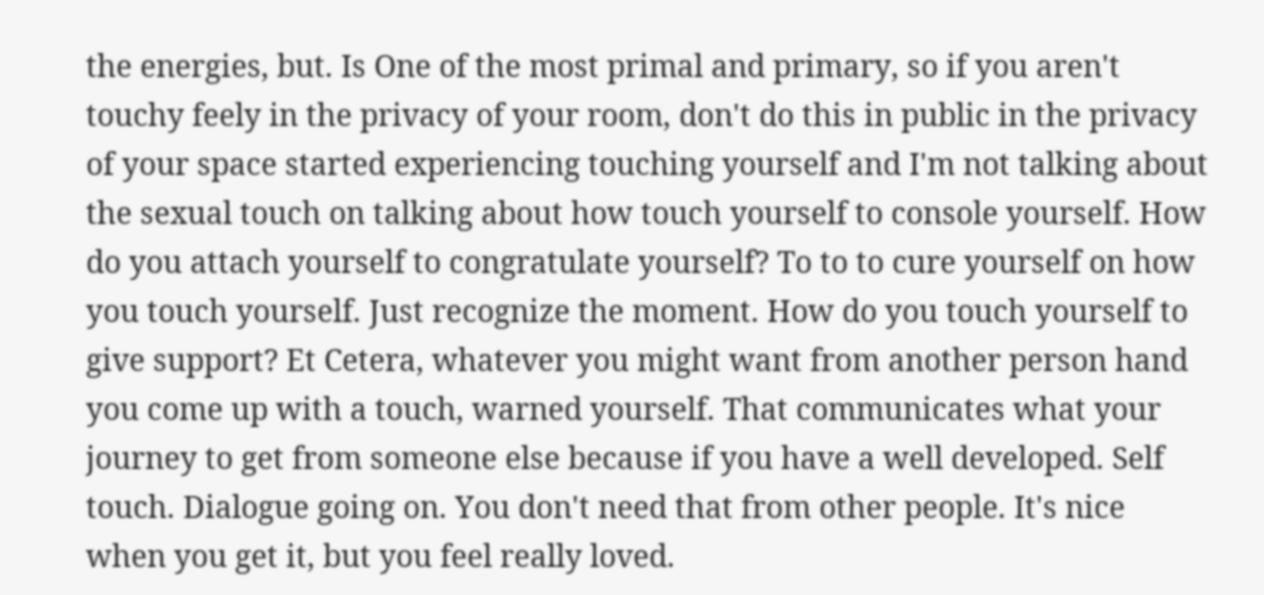the energies, but. Is One of the most primal and primary, so if you aren't touchy feely in the privacy of your room, don't do this in public in the privacy of your space started experiencing touching yourself and I'm not talking about the sexual touch on talking about how touch yourself to console yourself. How do you attach yourself to congratulate yourself? To to to cure yourself on how you touch yourself. Just recognize the moment. How do you touch yourself to give support? Et Cetera, whatever you might want from another person hand you come up with a touch, warned yourself. That communicates what your journey to get from someone else because if you have a well developed. Self touch. Dialogue going on. You don't need that from other people. It's nice when you get it, but you feel really loved.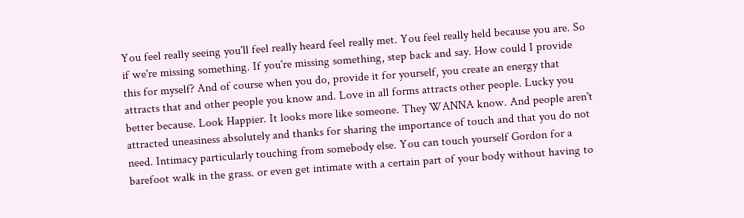You feel really seeing you'll feel really heard feel really met. You feel really held because you are. So if we're missing something. If you're missing something, step back and say. How could I provide this for myself? And of course when you do, provide it for yourself, you create an energy that attracts that and other people you know and. Love in all forms attracts other people. Lucky you better because. Look Happier. It looks more like someone. They WANNA know. And people aren't attracted uneasiness absolutely and thanks for sharing the importance of touch and that you do not need. Intimacy particularly touching from somebody else. You can touch yourself Gordon for a barefoot walk in the grass. or even get intimate with a certain part of your body without having to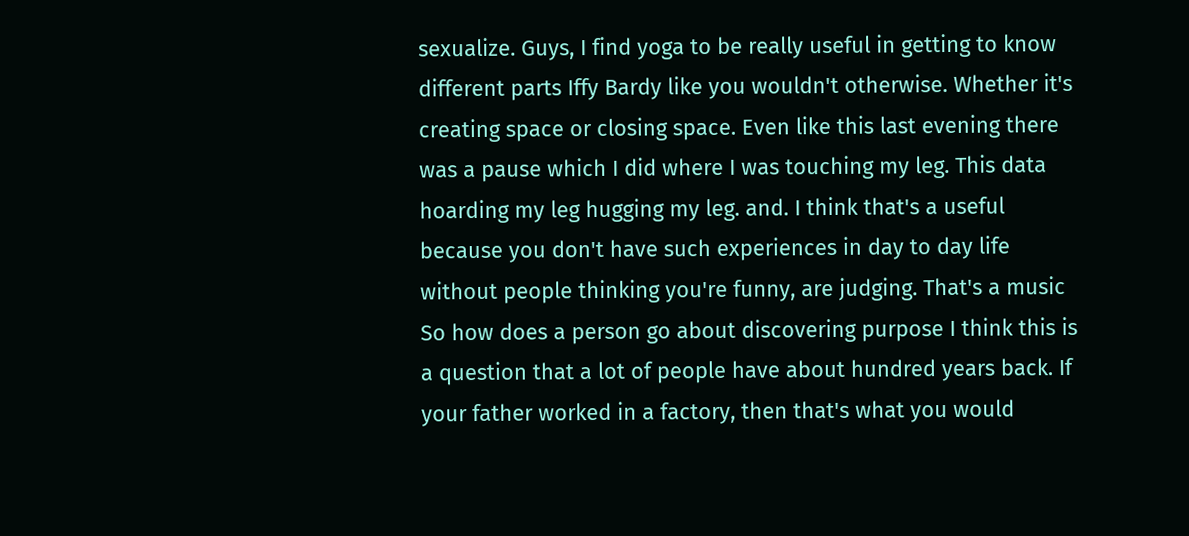sexualize. Guys, I find yoga to be really useful in getting to know different parts Iffy Bardy like you wouldn't otherwise. Whether it's creating space or closing space. Even like this last evening there was a pause which I did where I was touching my leg. This data hoarding my leg hugging my leg. and. I think that's a useful because you don't have such experiences in day to day life without people thinking you're funny, are judging. That's a music So how does a person go about discovering purpose I think this is a question that a lot of people have about hundred years back. If your father worked in a factory, then that's what you would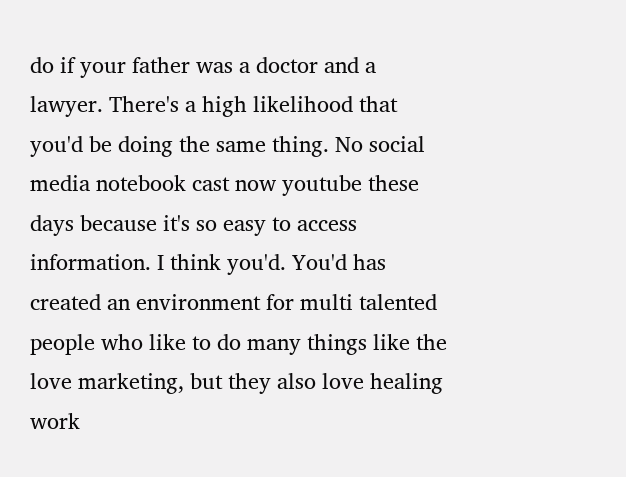do if your father was a doctor and a lawyer. There's a high likelihood that you'd be doing the same thing. No social media notebook cast now youtube these days because it's so easy to access information. I think you'd. You'd has created an environment for multi talented people who like to do many things like the love marketing, but they also love healing work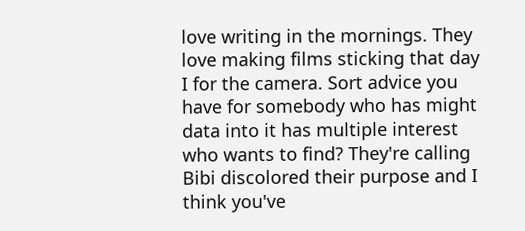love writing in the mornings. They love making films sticking that day I for the camera. Sort advice you have for somebody who has might data into it has multiple interest who wants to find? They're calling Bibi discolored their purpose and I think you've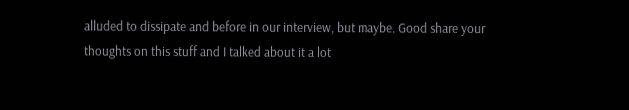alluded to dissipate and before in our interview, but maybe. Good share your thoughts on this stuff and I talked about it a lot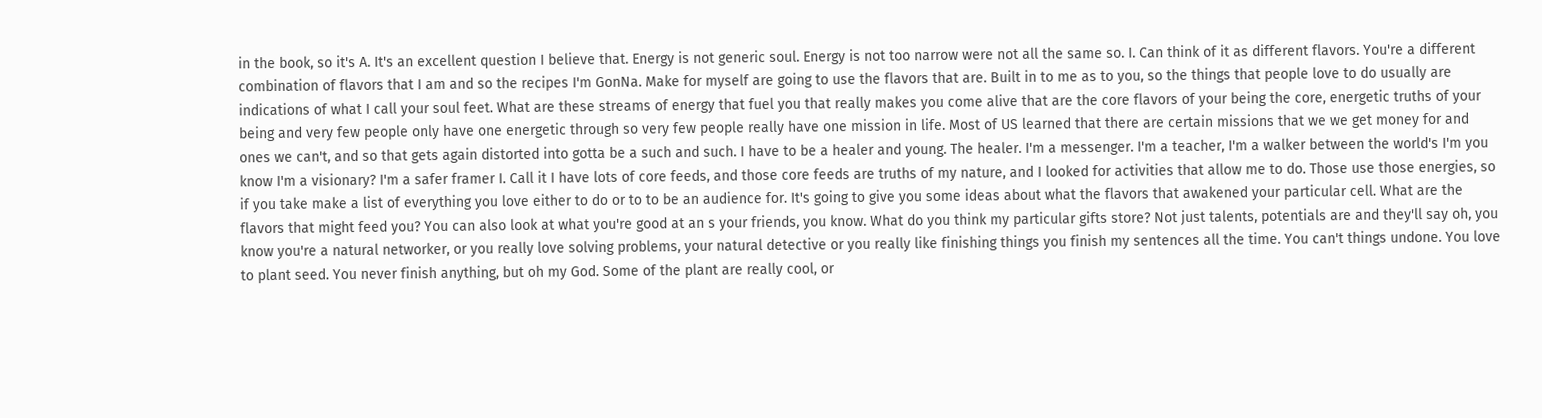in the book, so it's A. It's an excellent question I believe that. Energy is not generic soul. Energy is not too narrow were not all the same so. I. Can think of it as different flavors. You're a different combination of flavors that I am and so the recipes I'm GonNa. Make for myself are going to use the flavors that are. Built in to me as to you, so the things that people love to do usually are indications of what I call your soul feet. What are these streams of energy that fuel you that really makes you come alive that are the core flavors of your being the core, energetic truths of your being and very few people only have one energetic through so very few people really have one mission in life. Most of US learned that there are certain missions that we we get money for and ones we can't, and so that gets again distorted into gotta be a such and such. I have to be a healer and young. The healer. I'm a messenger. I'm a teacher, I'm a walker between the world's I'm you know I'm a visionary? I'm a safer framer I. Call it I have lots of core feeds, and those core feeds are truths of my nature, and I looked for activities that allow me to do. Those use those energies, so if you take make a list of everything you love either to do or to to be an audience for. It's going to give you some ideas about what the flavors that awakened your particular cell. What are the flavors that might feed you? You can also look at what you're good at an s your friends, you know. What do you think my particular gifts store? Not just talents, potentials are and they'll say oh, you know you're a natural networker, or you really love solving problems, your natural detective or you really like finishing things you finish my sentences all the time. You can't things undone. You love to plant seed. You never finish anything, but oh my God. Some of the plant are really cool, or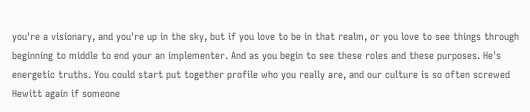you're a visionary, and you're up in the sky, but if you love to be in that realm, or you love to see things through beginning to middle to end your an implementer. And as you begin to see these roles and these purposes. He's energetic truths. You could start put together profile who you really are, and our culture is so often screwed Hewitt again if someone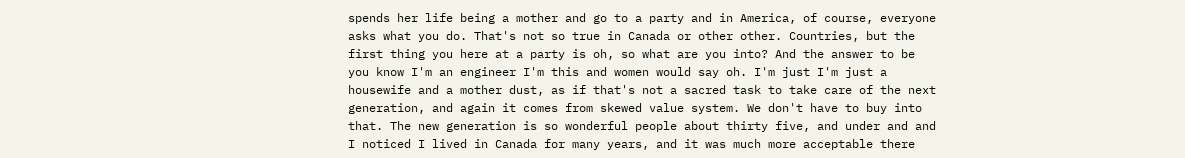spends her life being a mother and go to a party and in America, of course, everyone asks what you do. That's not so true in Canada or other other. Countries, but the first thing you here at a party is oh, so what are you into? And the answer to be you know I'm an engineer I'm this and women would say oh. I'm just I'm just a housewife and a mother dust, as if that's not a sacred task to take care of the next generation, and again it comes from skewed value system. We don't have to buy into that. The new generation is so wonderful people about thirty five, and under and and I noticed I lived in Canada for many years, and it was much more acceptable there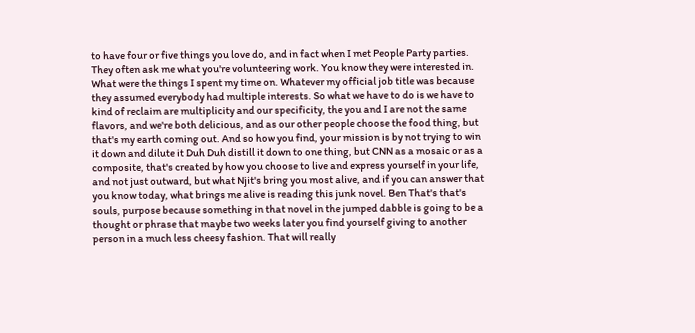to have four or five things you love do, and in fact when I met People Party parties. They often ask me what you're volunteering work. You know they were interested in. What were the things I spent my time on. Whatever my official job title was because they assumed everybody had multiple interests. So what we have to do is we have to kind of reclaim are multiplicity and our specificity, the you and I are not the same flavors, and we're both delicious, and as our other people choose the food thing, but that's my earth coming out. And so how you find, your mission is by not trying to win it down and dilute it Duh Duh distill it down to one thing, but CNN as a mosaic or as a composite, that's created by how you choose to live and express yourself in your life, and not just outward, but what Njit's bring you most alive, and if you can answer that you know today, what brings me alive is reading this junk novel. Ben That's that's souls, purpose because something in that novel in the jumped dabble is going to be a thought or phrase that maybe two weeks later you find yourself giving to another person in a much less cheesy fashion. That will really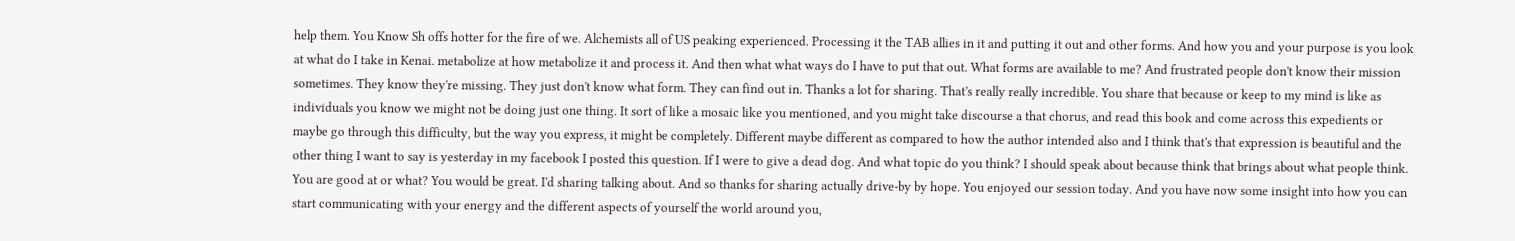help them. You Know Sh offs hotter for the fire of we. Alchemists all of US peaking experienced. Processing it the TAB allies in it and putting it out and other forms. And how you and your purpose is you look at what do I take in Kenai. metabolize at how metabolize it and process it. And then what what ways do I have to put that out. What forms are available to me? And frustrated people don't know their mission sometimes. They know they're missing. They just don't know what form. They can find out in. Thanks a lot for sharing. That's really really incredible. You share that because or keep to my mind is like as individuals you know we might not be doing just one thing. It sort of like a mosaic like you mentioned, and you might take discourse a that chorus, and read this book and come across this expedients or maybe go through this difficulty, but the way you express, it might be completely. Different maybe different as compared to how the author intended also and I think that's that expression is beautiful and the other thing I want to say is yesterday in my facebook I posted this question. If I were to give a dead dog. And what topic do you think? I should speak about because think that brings about what people think. You are good at or what? You would be great. I'd sharing talking about. And so thanks for sharing actually drive-by by hope. You enjoyed our session today. And you have now some insight into how you can start communicating with your energy and the different aspects of yourself the world around you,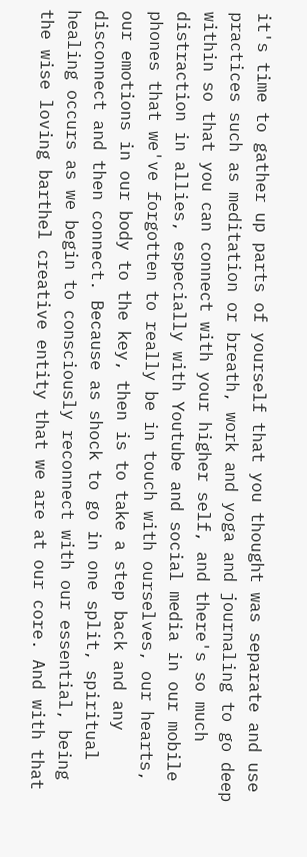it's time to gather up parts of yourself that you thought was separate and use practices such as meditation or breath, work and yoga and journaling to go deep within so that you can connect with your higher self, and there's so much distraction in allies, especially with Youtube and social media in our mobile phones that we've forgotten to really be in touch with ourselves, our hearts, our emotions in our body to the key, then is to take a step back and any disconnect and then connect. Because as shock to go in one split, spiritual healing occurs as we begin to consciously reconnect with our essential, being the wise loving barthel creative entity that we are at our core. And with that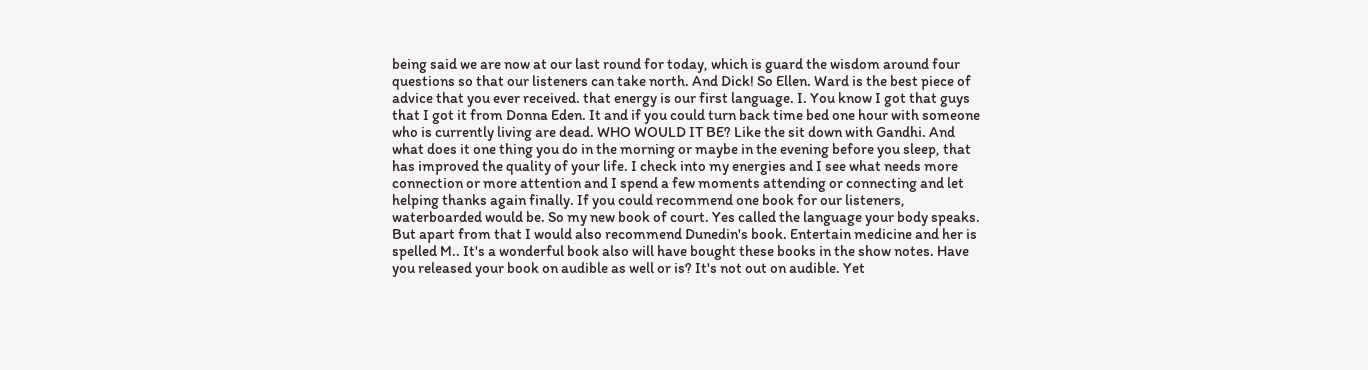being said we are now at our last round for today, which is guard the wisdom around four questions so that our listeners can take north. And Dick! So Ellen. Ward is the best piece of advice that you ever received. that energy is our first language. I. You know I got that guys that I got it from Donna Eden. It and if you could turn back time bed one hour with someone who is currently living are dead. WHO WOULD IT BE? Like the sit down with Gandhi. And what does it one thing you do in the morning or maybe in the evening before you sleep, that has improved the quality of your life. I check into my energies and I see what needs more connection or more attention and I spend a few moments attending or connecting and let helping thanks again finally. If you could recommend one book for our listeners, waterboarded would be. So my new book of court. Yes called the language your body speaks. But apart from that I would also recommend Dunedin's book. Entertain medicine and her is spelled M.. It's a wonderful book also will have bought these books in the show notes. Have you released your book on audible as well or is? It's not out on audible. Yet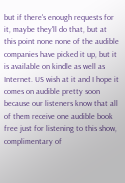but if there's enough requests for it, maybe they'll do that, but at this point none none of the audible companies have picked it up, but it is available on kindle as well as Internet. US wish at it and I hope it comes on audible pretty soon because our listeners know that all of them receive one audible book free just for listening to this show, complimentary of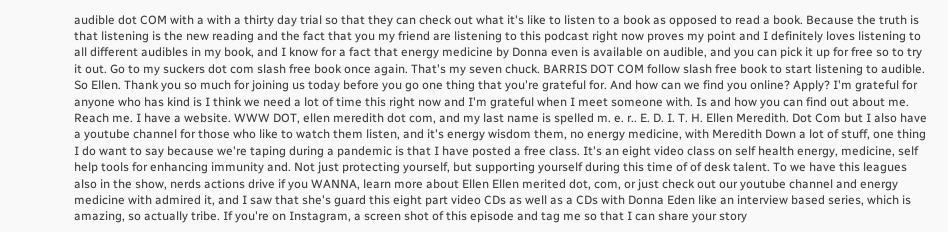audible dot COM with a with a thirty day trial so that they can check out what it's like to listen to a book as opposed to read a book. Because the truth is that listening is the new reading and the fact that you my friend are listening to this podcast right now proves my point and I definitely loves listening to all different audibles in my book, and I know for a fact that energy medicine by Donna even is available on audible, and you can pick it up for free so to try it out. Go to my suckers dot com slash free book once again. That's my seven chuck. BARRIS DOT COM follow slash free book to start listening to audible. So Ellen. Thank you so much for joining us today before you go one thing that you're grateful for. And how can we find you online? Apply? I'm grateful for anyone who has kind is I think we need a lot of time this right now and I'm grateful when I meet someone with. Is and how you can find out about me. Reach me. I have a website. WWW DOT, ellen meredith dot com, and my last name is spelled m. e. r.. E. D. I. T. H. Ellen Meredith. Dot Com but I also have a youtube channel for those who like to watch them listen, and it's energy wisdom them, no energy medicine, with Meredith Down a lot of stuff, one thing I do want to say because we're taping during a pandemic is that I have posted a free class. It's an eight video class on self health energy, medicine, self help tools for enhancing immunity and. Not just protecting yourself, but supporting yourself during this time of of desk talent. To we have this leagues also in the show, nerds actions drive if you WANNA, learn more about Ellen Ellen merited dot, com, or just check out our youtube channel and energy medicine with admired it, and I saw that she's guard this eight part video CDs as well as a CDs with Donna Eden like an interview based series, which is amazing, so actually tribe. If you're on Instagram, a screen shot of this episode and tag me so that I can share your story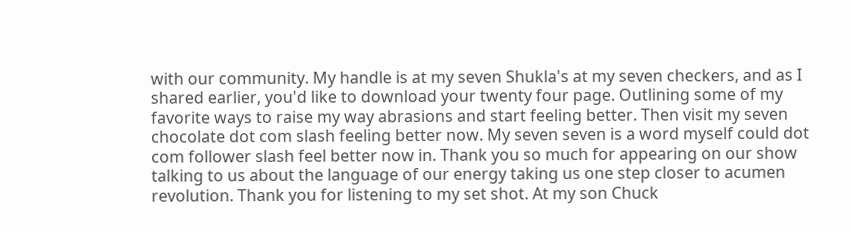with our community. My handle is at my seven Shukla's at my seven checkers, and as I shared earlier, you'd like to download your twenty four page. Outlining some of my favorite ways to raise my way abrasions and start feeling better. Then visit my seven chocolate dot com slash feeling better now. My seven seven is a word myself could dot com follower slash feel better now in. Thank you so much for appearing on our show talking to us about the language of our energy taking us one step closer to acumen revolution. Thank you for listening to my set shot. At my son Chuck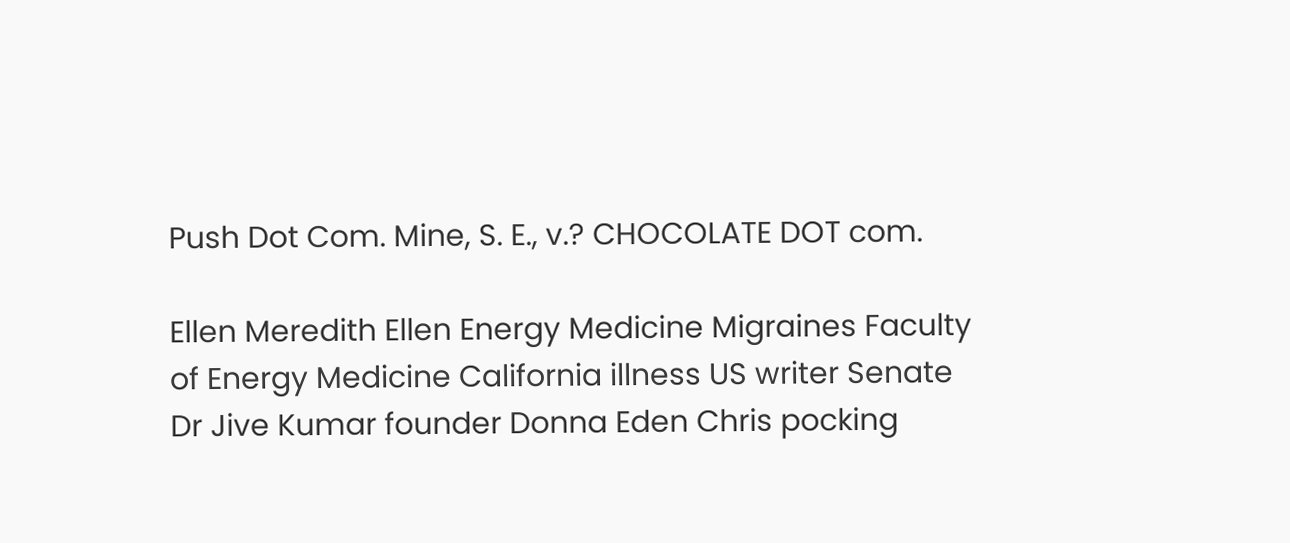Push Dot Com. Mine, S. E., v.? CHOCOLATE DOT com.

Ellen Meredith Ellen Energy Medicine Migraines Faculty of Energy Medicine California illness US writer Senate Dr Jive Kumar founder Donna Eden Chris pocking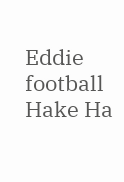Eddie football Hake Ha